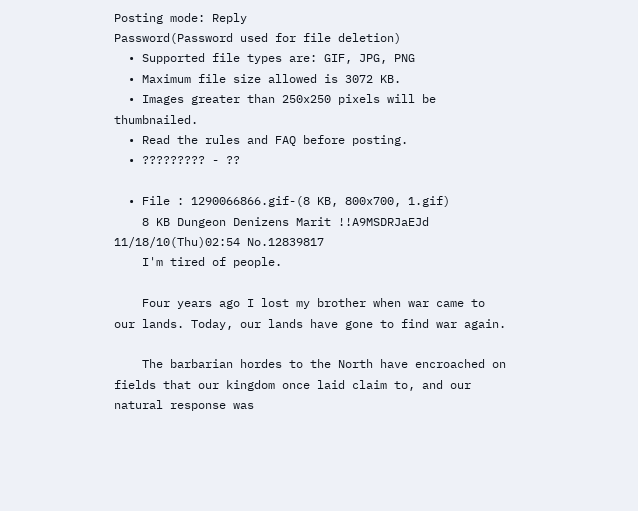Posting mode: Reply
Password(Password used for file deletion)
  • Supported file types are: GIF, JPG, PNG
  • Maximum file size allowed is 3072 KB.
  • Images greater than 250x250 pixels will be thumbnailed.
  • Read the rules and FAQ before posting.
  • ????????? - ??

  • File : 1290066866.gif-(8 KB, 800x700, 1.gif)
    8 KB Dungeon Denizens Marit !!A9MSDRJaEJd 11/18/10(Thu)02:54 No.12839817
    I'm tired of people.

    Four years ago I lost my brother when war came to our lands. Today, our lands have gone to find war again.

    The barbarian hordes to the North have encroached on fields that our kingdom once laid claim to, and our natural response was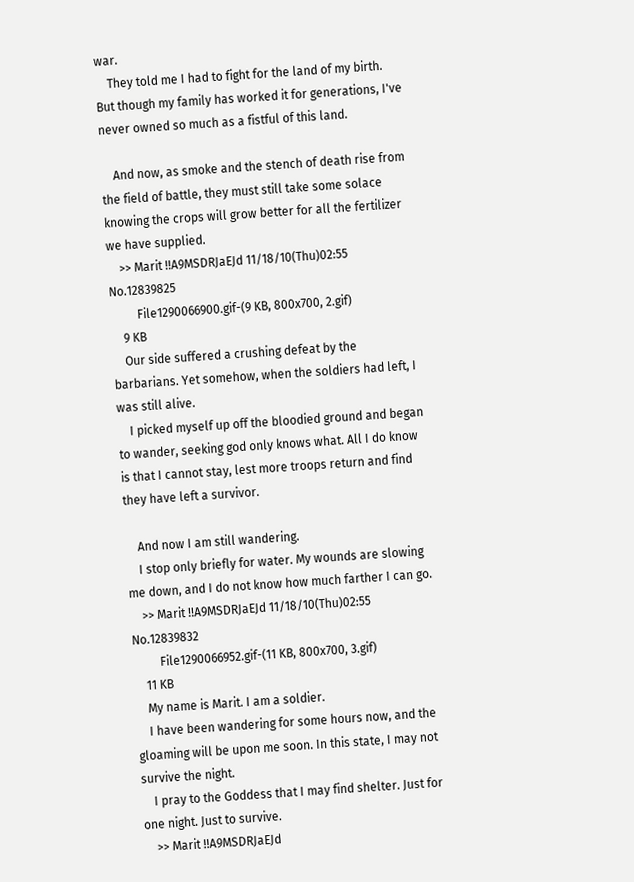war.
    They told me I had to fight for the land of my birth. But though my family has worked it for generations, I've never owned so much as a fistful of this land.

    And now, as smoke and the stench of death rise from the field of battle, they must still take some solace knowing the crops will grow better for all the fertilizer we have supplied.
    >> Marit !!A9MSDRJaEJd 11/18/10(Thu)02:55 No.12839825
         File1290066900.gif-(9 KB, 800x700, 2.gif)
    9 KB
    Our side suffered a crushing defeat by the barbarians. Yet somehow, when the soldiers had left, I was still alive.
    I picked myself up off the bloodied ground and began to wander, seeking god only knows what. All I do know is that I cannot stay, lest more troops return and find they have left a survivor.

    And now I am still wandering.
    I stop only briefly for water. My wounds are slowing me down, and I do not know how much farther I can go.
    >> Marit !!A9MSDRJaEJd 11/18/10(Thu)02:55 No.12839832
         File1290066952.gif-(11 KB, 800x700, 3.gif)
    11 KB
    My name is Marit. I am a soldier.
    I have been wandering for some hours now, and the gloaming will be upon me soon. In this state, I may not survive the night.
    I pray to the Goddess that I may find shelter. Just for one night. Just to survive.
    >> Marit !!A9MSDRJaEJd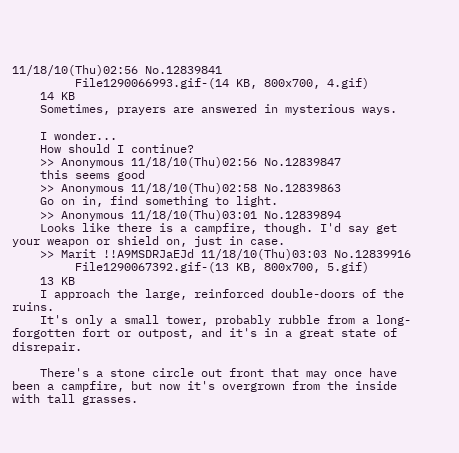11/18/10(Thu)02:56 No.12839841
         File1290066993.gif-(14 KB, 800x700, 4.gif)
    14 KB
    Sometimes, prayers are answered in mysterious ways.

    I wonder...
    How should I continue?
    >> Anonymous 11/18/10(Thu)02:56 No.12839847
    this seems good
    >> Anonymous 11/18/10(Thu)02:58 No.12839863
    Go on in, find something to light.
    >> Anonymous 11/18/10(Thu)03:01 No.12839894
    Looks like there is a campfire, though. I'd say get your weapon or shield on, just in case.
    >> Marit !!A9MSDRJaEJd 11/18/10(Thu)03:03 No.12839916
         File1290067392.gif-(13 KB, 800x700, 5.gif)
    13 KB
    I approach the large, reinforced double-doors of the ruins.
    It's only a small tower, probably rubble from a long-forgotten fort or outpost, and it's in a great state of disrepair.

    There's a stone circle out front that may once have been a campfire, but now it's overgrown from the inside with tall grasses.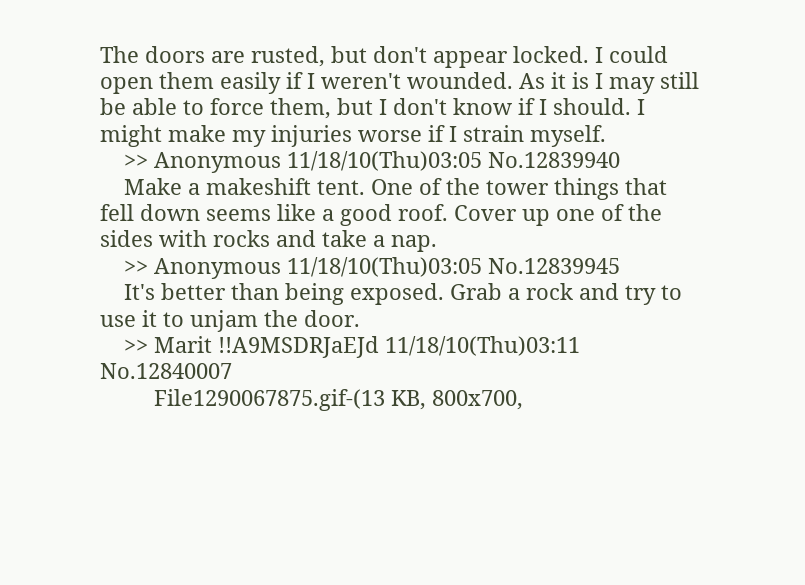The doors are rusted, but don't appear locked. I could open them easily if I weren't wounded. As it is I may still be able to force them, but I don't know if I should. I might make my injuries worse if I strain myself.
    >> Anonymous 11/18/10(Thu)03:05 No.12839940
    Make a makeshift tent. One of the tower things that fell down seems like a good roof. Cover up one of the sides with rocks and take a nap.
    >> Anonymous 11/18/10(Thu)03:05 No.12839945
    It's better than being exposed. Grab a rock and try to use it to unjam the door.
    >> Marit !!A9MSDRJaEJd 11/18/10(Thu)03:11 No.12840007
         File1290067875.gif-(13 KB, 800x700,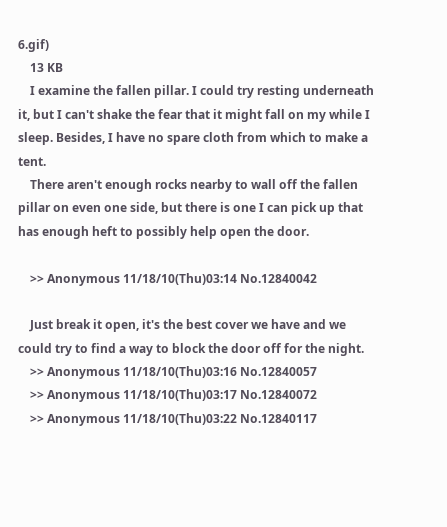6.gif)
    13 KB
    I examine the fallen pillar. I could try resting underneath it, but I can't shake the fear that it might fall on my while I sleep. Besides, I have no spare cloth from which to make a tent.
    There aren't enough rocks nearby to wall off the fallen pillar on even one side, but there is one I can pick up that has enough heft to possibly help open the door.

    >> Anonymous 11/18/10(Thu)03:14 No.12840042

    Just break it open, it's the best cover we have and we could try to find a way to block the door off for the night.
    >> Anonymous 11/18/10(Thu)03:16 No.12840057
    >> Anonymous 11/18/10(Thu)03:17 No.12840072
    >> Anonymous 11/18/10(Thu)03:22 No.12840117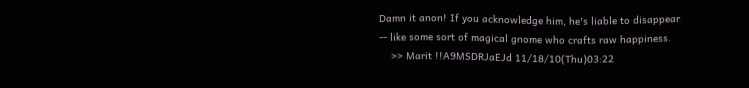Damn it anon! If you acknowledge him, he's liable to disappear -- like some sort of magical gnome who crafts raw happiness.
    >> Marit !!A9MSDRJaEJd 11/18/10(Thu)03:22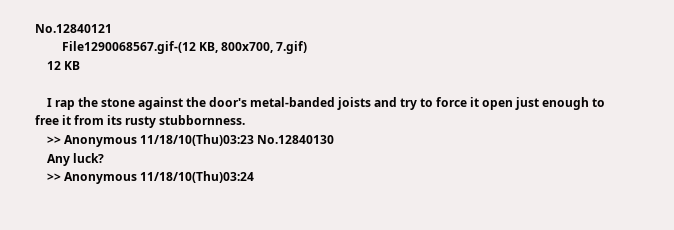No.12840121
         File1290068567.gif-(12 KB, 800x700, 7.gif)
    12 KB

    I rap the stone against the door's metal-banded joists and try to force it open just enough to free it from its rusty stubbornness.
    >> Anonymous 11/18/10(Thu)03:23 No.12840130
    Any luck?
    >> Anonymous 11/18/10(Thu)03:24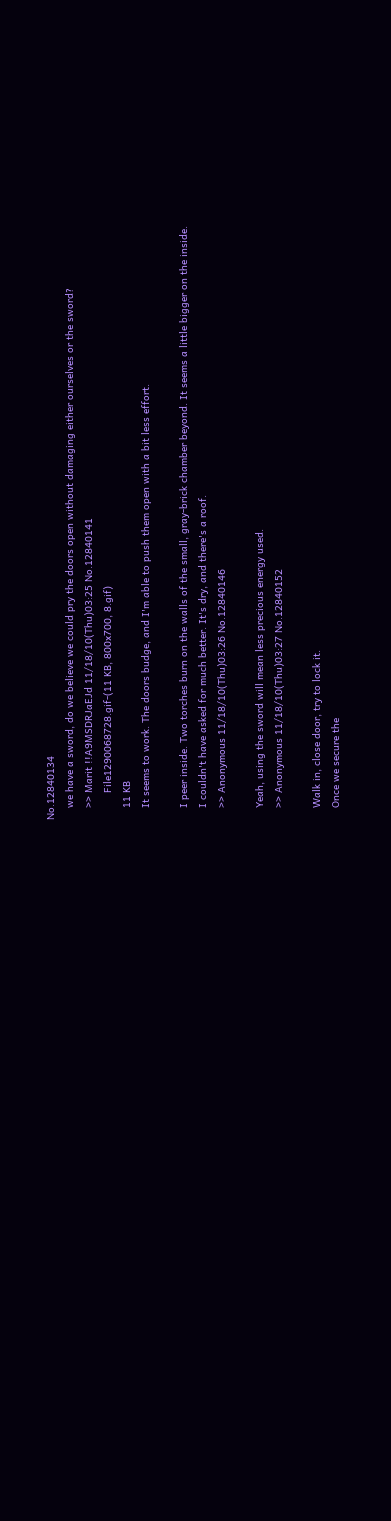No.12840134
    we have a sword, do we believe we could pry the doors open without damaging either ourselves or the sword?
    >> Marit !!A9MSDRJaEJd 11/18/10(Thu)03:25 No.12840141
         File1290068728.gif-(11 KB, 800x700, 8.gif)
    11 KB
    It seems to work. The doors budge, and I'm able to push them open with a bit less effort.

    I peer inside. Two torches burn on the walls of the small, gray-brick chamber beyond. It seems a little bigger on the inside.
    I couldn't have asked for much better. It's dry, and there's a roof.
    >> Anonymous 11/18/10(Thu)03:26 No.12840146

    Yeah, using the sword will mean less precious energy used.
    >> Anonymous 11/18/10(Thu)03:27 No.12840152

    Walk in, close door, try to lock it.
    Once we secure the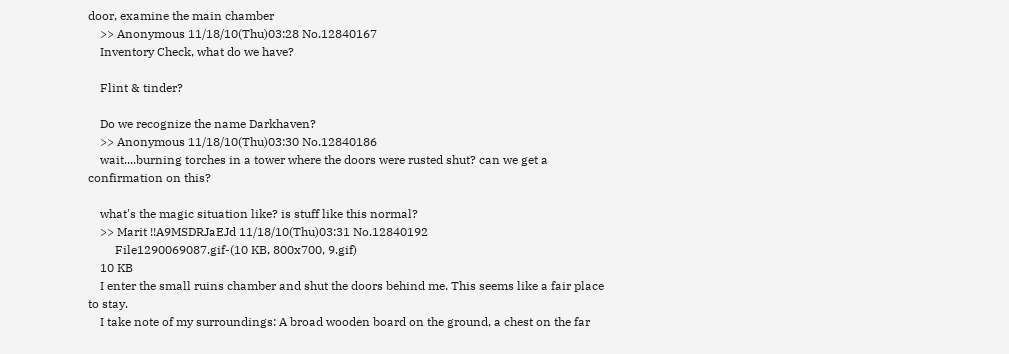door, examine the main chamber
    >> Anonymous 11/18/10(Thu)03:28 No.12840167
    Inventory Check, what do we have?

    Flint & tinder?

    Do we recognize the name Darkhaven?
    >> Anonymous 11/18/10(Thu)03:30 No.12840186
    wait....burning torches in a tower where the doors were rusted shut? can we get a confirmation on this?

    what's the magic situation like? is stuff like this normal?
    >> Marit !!A9MSDRJaEJd 11/18/10(Thu)03:31 No.12840192
         File1290069087.gif-(10 KB, 800x700, 9.gif)
    10 KB
    I enter the small ruins chamber and shut the doors behind me. This seems like a fair place to stay.
    I take note of my surroundings: A broad wooden board on the ground, a chest on the far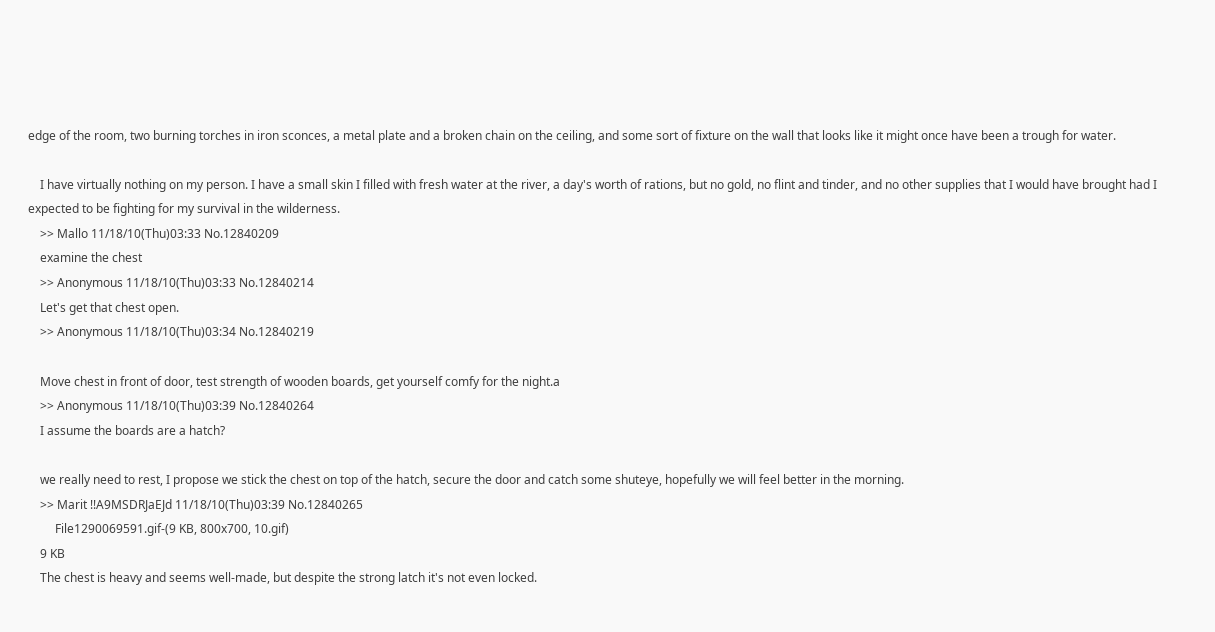edge of the room, two burning torches in iron sconces, a metal plate and a broken chain on the ceiling, and some sort of fixture on the wall that looks like it might once have been a trough for water.

    I have virtually nothing on my person. I have a small skin I filled with fresh water at the river, a day's worth of rations, but no gold, no flint and tinder, and no other supplies that I would have brought had I expected to be fighting for my survival in the wilderness.
    >> Mallo 11/18/10(Thu)03:33 No.12840209
    examine the chest
    >> Anonymous 11/18/10(Thu)03:33 No.12840214
    Let's get that chest open.
    >> Anonymous 11/18/10(Thu)03:34 No.12840219

    Move chest in front of door, test strength of wooden boards, get yourself comfy for the night.a
    >> Anonymous 11/18/10(Thu)03:39 No.12840264
    I assume the boards are a hatch?

    we really need to rest, I propose we stick the chest on top of the hatch, secure the door and catch some shuteye, hopefully we will feel better in the morning.
    >> Marit !!A9MSDRJaEJd 11/18/10(Thu)03:39 No.12840265
         File1290069591.gif-(9 KB, 800x700, 10.gif)
    9 KB
    The chest is heavy and seems well-made, but despite the strong latch it's not even locked.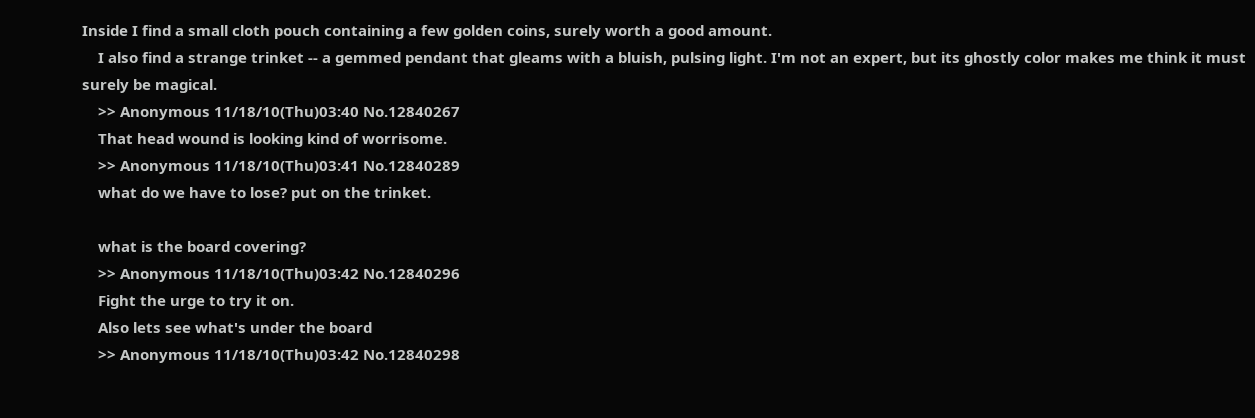Inside I find a small cloth pouch containing a few golden coins, surely worth a good amount.
    I also find a strange trinket -- a gemmed pendant that gleams with a bluish, pulsing light. I'm not an expert, but its ghostly color makes me think it must surely be magical.
    >> Anonymous 11/18/10(Thu)03:40 No.12840267
    That head wound is looking kind of worrisome.
    >> Anonymous 11/18/10(Thu)03:41 No.12840289
    what do we have to lose? put on the trinket.

    what is the board covering?
    >> Anonymous 11/18/10(Thu)03:42 No.12840296
    Fight the urge to try it on.
    Also lets see what's under the board
    >> Anonymous 11/18/10(Thu)03:42 No.12840298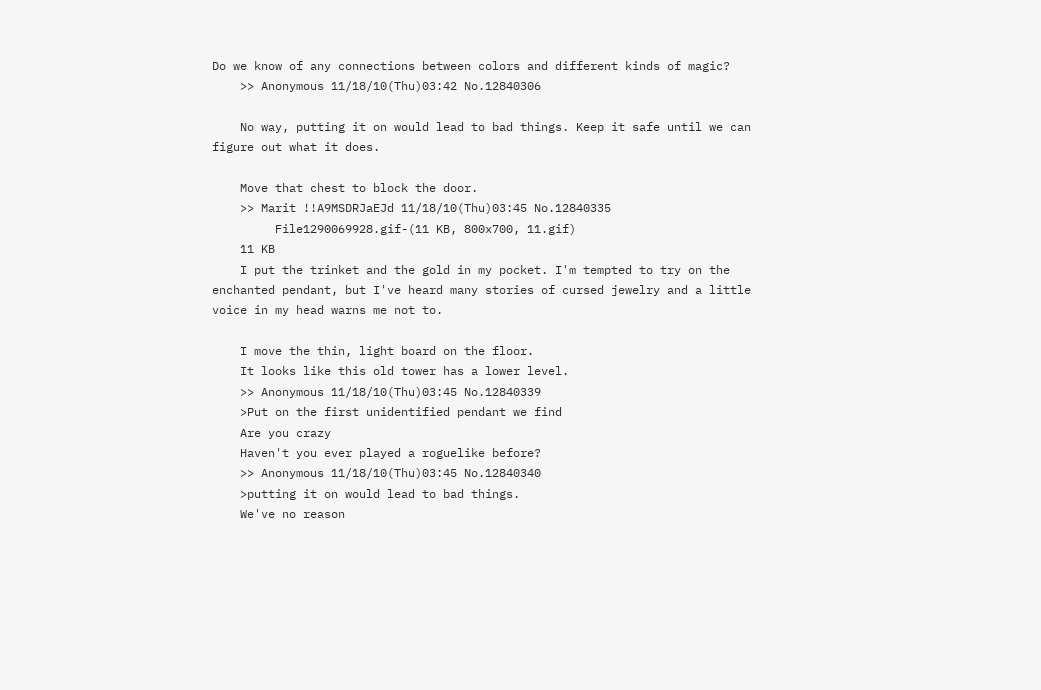Do we know of any connections between colors and different kinds of magic?
    >> Anonymous 11/18/10(Thu)03:42 No.12840306

    No way, putting it on would lead to bad things. Keep it safe until we can figure out what it does.

    Move that chest to block the door.
    >> Marit !!A9MSDRJaEJd 11/18/10(Thu)03:45 No.12840335
         File1290069928.gif-(11 KB, 800x700, 11.gif)
    11 KB
    I put the trinket and the gold in my pocket. I'm tempted to try on the enchanted pendant, but I've heard many stories of cursed jewelry and a little voice in my head warns me not to.

    I move the thin, light board on the floor.
    It looks like this old tower has a lower level.
    >> Anonymous 11/18/10(Thu)03:45 No.12840339
    >Put on the first unidentified pendant we find
    Are you crazy
    Haven't you ever played a roguelike before?
    >> Anonymous 11/18/10(Thu)03:45 No.12840340
    >putting it on would lead to bad things.
    We've no reason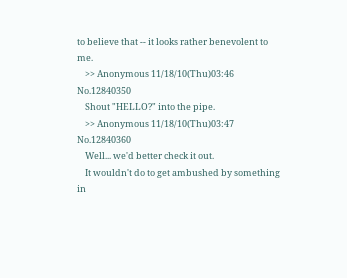to believe that -- it looks rather benevolent to me.
    >> Anonymous 11/18/10(Thu)03:46 No.12840350
    Shout "HELLO?" into the pipe.
    >> Anonymous 11/18/10(Thu)03:47 No.12840360
    Well... we'd better check it out.
    It wouldn't do to get ambushed by something in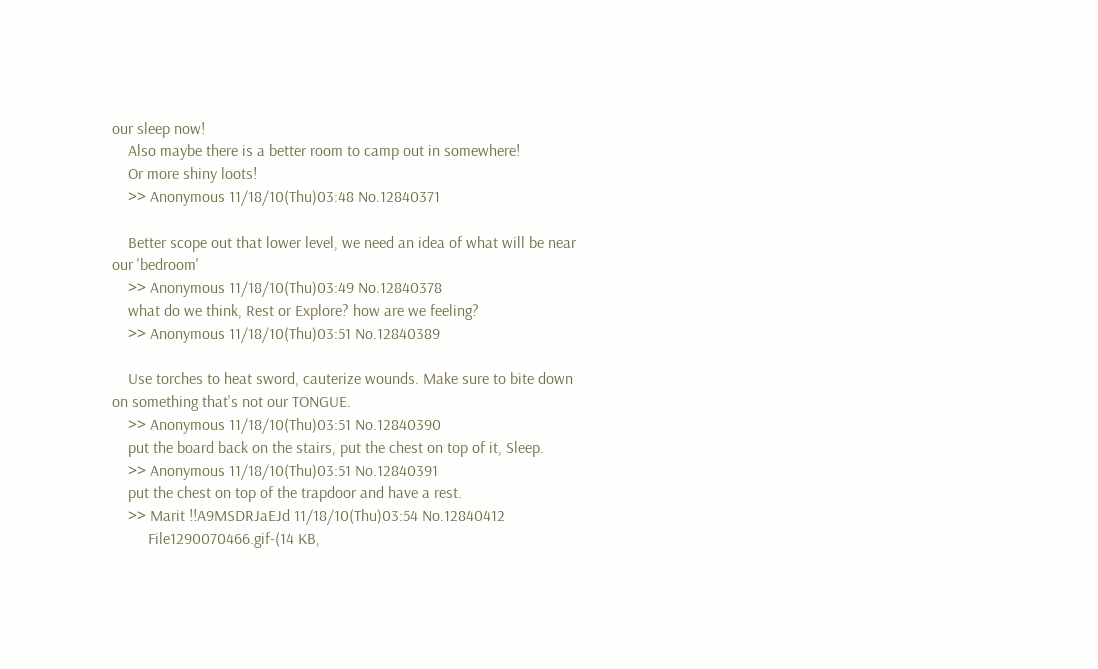our sleep now!
    Also maybe there is a better room to camp out in somewhere!
    Or more shiny loots!
    >> Anonymous 11/18/10(Thu)03:48 No.12840371

    Better scope out that lower level, we need an idea of what will be near our 'bedroom'
    >> Anonymous 11/18/10(Thu)03:49 No.12840378
    what do we think, Rest or Explore? how are we feeling?
    >> Anonymous 11/18/10(Thu)03:51 No.12840389

    Use torches to heat sword, cauterize wounds. Make sure to bite down on something that's not our TONGUE.
    >> Anonymous 11/18/10(Thu)03:51 No.12840390
    put the board back on the stairs, put the chest on top of it, Sleep.
    >> Anonymous 11/18/10(Thu)03:51 No.12840391
    put the chest on top of the trapdoor and have a rest.
    >> Marit !!A9MSDRJaEJd 11/18/10(Thu)03:54 No.12840412
         File1290070466.gif-(14 KB,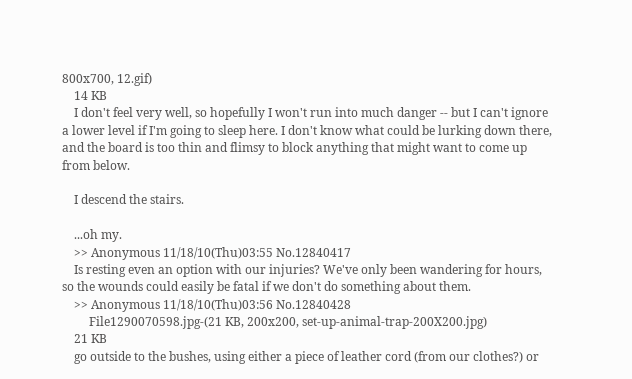800x700, 12.gif)
    14 KB
    I don't feel very well, so hopefully I won't run into much danger -- but I can't ignore a lower level if I'm going to sleep here. I don't know what could be lurking down there, and the board is too thin and flimsy to block anything that might want to come up from below.

    I descend the stairs.

    ...oh my.
    >> Anonymous 11/18/10(Thu)03:55 No.12840417
    Is resting even an option with our injuries? We've only been wandering for hours, so the wounds could easily be fatal if we don't do something about them.
    >> Anonymous 11/18/10(Thu)03:56 No.12840428
         File1290070598.jpg-(21 KB, 200x200, set-up-animal-trap-200X200.jpg)
    21 KB
    go outside to the bushes, using either a piece of leather cord (from our clothes?) or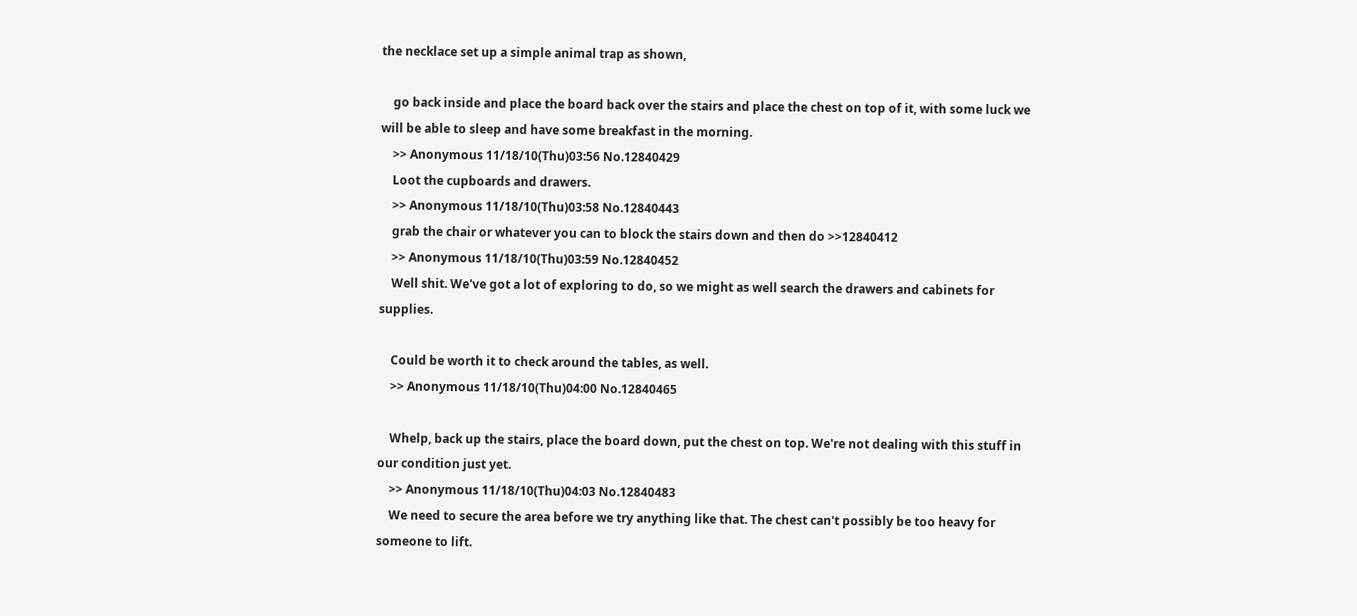the necklace set up a simple animal trap as shown,

    go back inside and place the board back over the stairs and place the chest on top of it, with some luck we will be able to sleep and have some breakfast in the morning.
    >> Anonymous 11/18/10(Thu)03:56 No.12840429
    Loot the cupboards and drawers.
    >> Anonymous 11/18/10(Thu)03:58 No.12840443
    grab the chair or whatever you can to block the stairs down and then do >>12840412
    >> Anonymous 11/18/10(Thu)03:59 No.12840452
    Well shit. We've got a lot of exploring to do, so we might as well search the drawers and cabinets for supplies.

    Could be worth it to check around the tables, as well.
    >> Anonymous 11/18/10(Thu)04:00 No.12840465

    Whelp, back up the stairs, place the board down, put the chest on top. We're not dealing with this stuff in our condition just yet.
    >> Anonymous 11/18/10(Thu)04:03 No.12840483
    We need to secure the area before we try anything like that. The chest can't possibly be too heavy for someone to lift.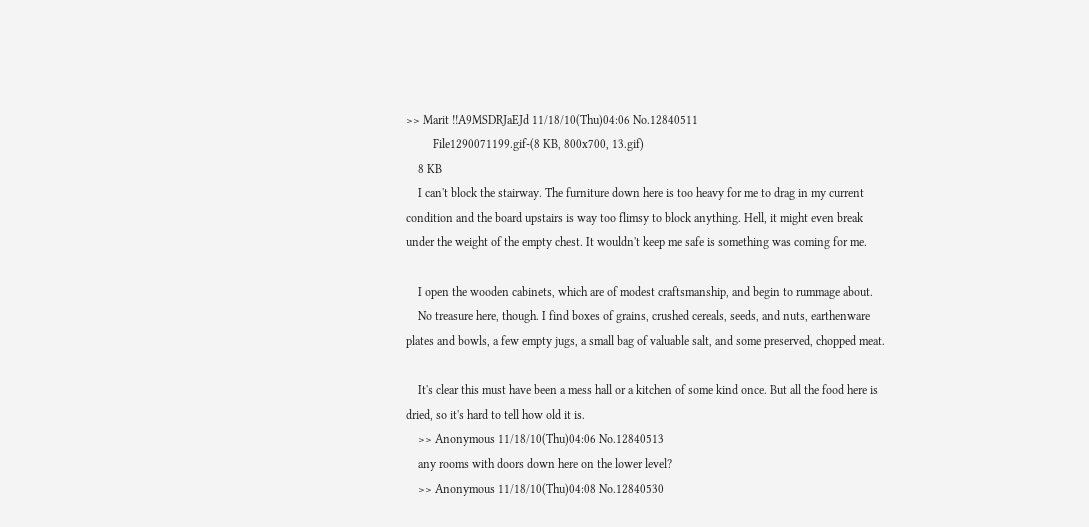>> Marit !!A9MSDRJaEJd 11/18/10(Thu)04:06 No.12840511
         File1290071199.gif-(8 KB, 800x700, 13.gif)
    8 KB
    I can't block the stairway. The furniture down here is too heavy for me to drag in my current condition and the board upstairs is way too flimsy to block anything. Hell, it might even break under the weight of the empty chest. It wouldn't keep me safe is something was coming for me.

    I open the wooden cabinets, which are of modest craftsmanship, and begin to rummage about.
    No treasure here, though. I find boxes of grains, crushed cereals, seeds, and nuts, earthenware plates and bowls, a few empty jugs, a small bag of valuable salt, and some preserved, chopped meat.

    It's clear this must have been a mess hall or a kitchen of some kind once. But all the food here is dried, so it's hard to tell how old it is.
    >> Anonymous 11/18/10(Thu)04:06 No.12840513
    any rooms with doors down here on the lower level?
    >> Anonymous 11/18/10(Thu)04:08 No.12840530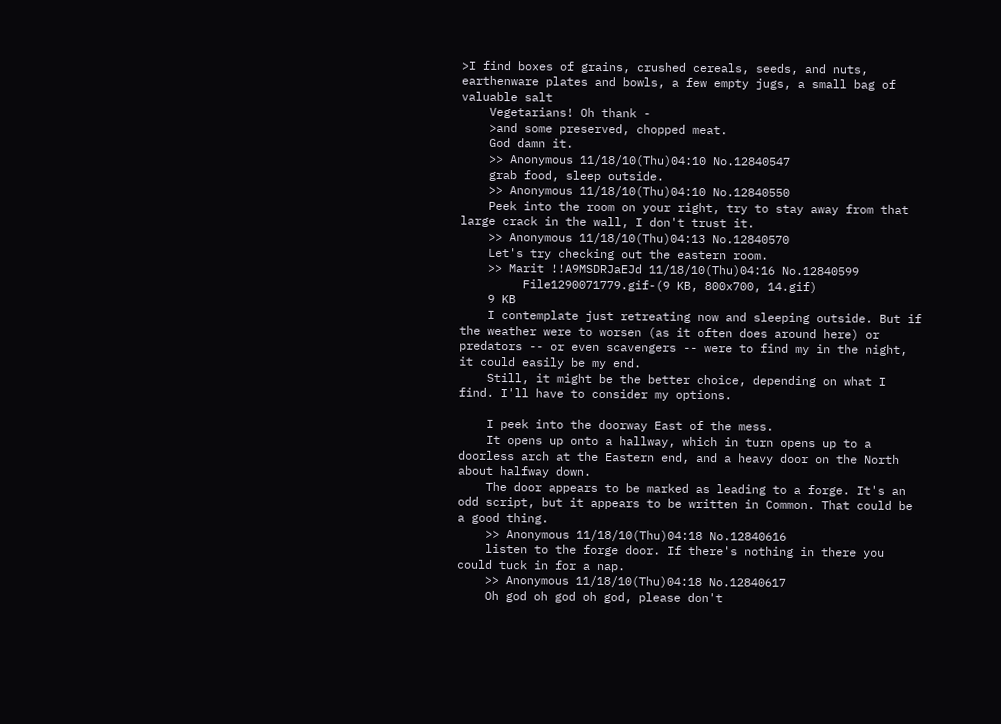>I find boxes of grains, crushed cereals, seeds, and nuts, earthenware plates and bowls, a few empty jugs, a small bag of valuable salt
    Vegetarians! Oh thank -
    >and some preserved, chopped meat.
    God damn it.
    >> Anonymous 11/18/10(Thu)04:10 No.12840547
    grab food, sleep outside.
    >> Anonymous 11/18/10(Thu)04:10 No.12840550
    Peek into the room on your right, try to stay away from that large crack in the wall, I don't trust it.
    >> Anonymous 11/18/10(Thu)04:13 No.12840570
    Let's try checking out the eastern room.
    >> Marit !!A9MSDRJaEJd 11/18/10(Thu)04:16 No.12840599
         File1290071779.gif-(9 KB, 800x700, 14.gif)
    9 KB
    I contemplate just retreating now and sleeping outside. But if the weather were to worsen (as it often does around here) or predators -- or even scavengers -- were to find my in the night, it could easily be my end.
    Still, it might be the better choice, depending on what I find. I'll have to consider my options.

    I peek into the doorway East of the mess.
    It opens up onto a hallway, which in turn opens up to a doorless arch at the Eastern end, and a heavy door on the North about halfway down.
    The door appears to be marked as leading to a forge. It's an odd script, but it appears to be written in Common. That could be a good thing.
    >> Anonymous 11/18/10(Thu)04:18 No.12840616
    listen to the forge door. If there's nothing in there you could tuck in for a nap.
    >> Anonymous 11/18/10(Thu)04:18 No.12840617
    Oh god oh god oh god, please don't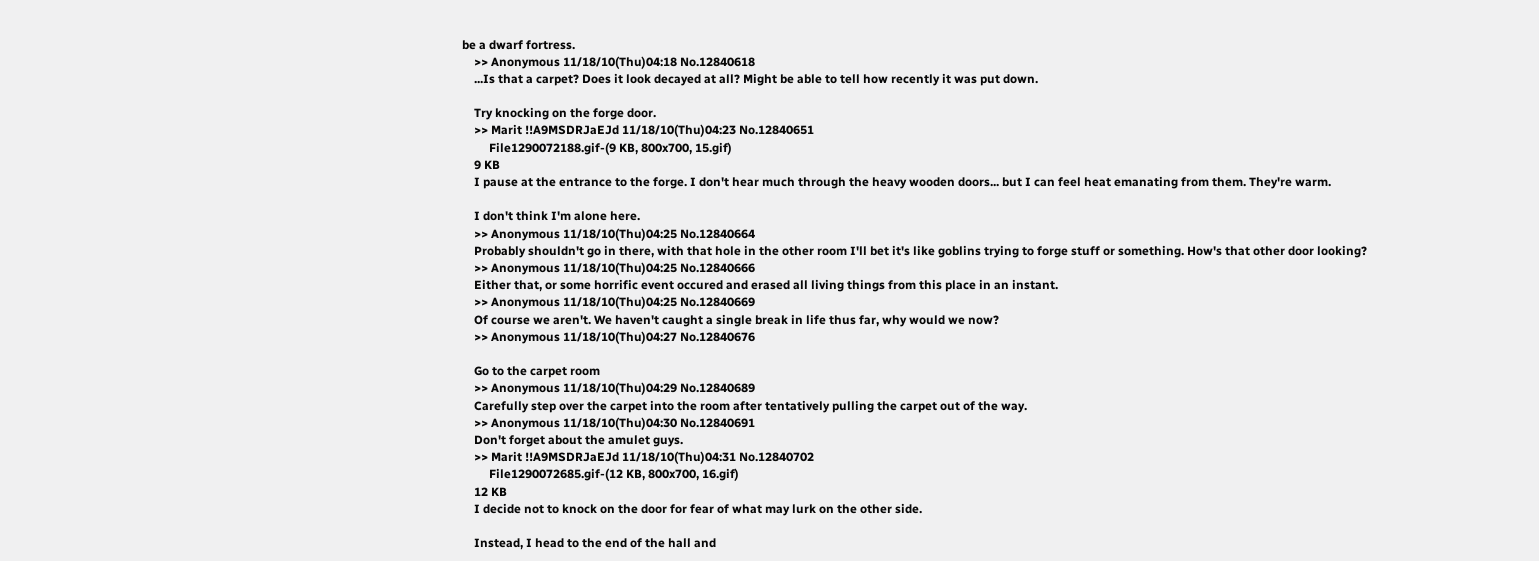be a dwarf fortress.
    >> Anonymous 11/18/10(Thu)04:18 No.12840618
    ...Is that a carpet? Does it look decayed at all? Might be able to tell how recently it was put down.

    Try knocking on the forge door.
    >> Marit !!A9MSDRJaEJd 11/18/10(Thu)04:23 No.12840651
         File1290072188.gif-(9 KB, 800x700, 15.gif)
    9 KB
    I pause at the entrance to the forge. I don't hear much through the heavy wooden doors... but I can feel heat emanating from them. They're warm.

    I don't think I'm alone here.
    >> Anonymous 11/18/10(Thu)04:25 No.12840664
    Probably shouldn't go in there, with that hole in the other room I'll bet it's like goblins trying to forge stuff or something. How's that other door looking?
    >> Anonymous 11/18/10(Thu)04:25 No.12840666
    Either that, or some horrific event occured and erased all living things from this place in an instant.
    >> Anonymous 11/18/10(Thu)04:25 No.12840669
    Of course we aren't. We haven't caught a single break in life thus far, why would we now?
    >> Anonymous 11/18/10(Thu)04:27 No.12840676

    Go to the carpet room
    >> Anonymous 11/18/10(Thu)04:29 No.12840689
    Carefully step over the carpet into the room after tentatively pulling the carpet out of the way.
    >> Anonymous 11/18/10(Thu)04:30 No.12840691
    Don't forget about the amulet guys.
    >> Marit !!A9MSDRJaEJd 11/18/10(Thu)04:31 No.12840702
         File1290072685.gif-(12 KB, 800x700, 16.gif)
    12 KB
    I decide not to knock on the door for fear of what may lurk on the other side.

    Instead, I head to the end of the hall and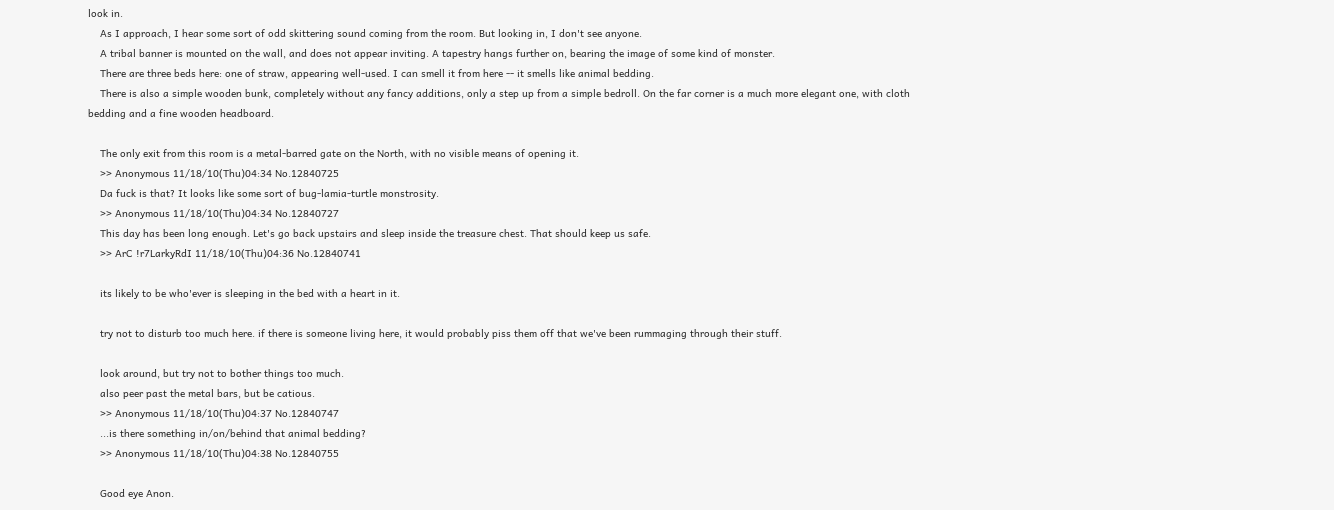look in.
    As I approach, I hear some sort of odd skittering sound coming from the room. But looking in, I don't see anyone.
    A tribal banner is mounted on the wall, and does not appear inviting. A tapestry hangs further on, bearing the image of some kind of monster.
    There are three beds here: one of straw, appearing well-used. I can smell it from here -- it smells like animal bedding.
    There is also a simple wooden bunk, completely without any fancy additions, only a step up from a simple bedroll. On the far corner is a much more elegant one, with cloth bedding and a fine wooden headboard.

    The only exit from this room is a metal-barred gate on the North, with no visible means of opening it.
    >> Anonymous 11/18/10(Thu)04:34 No.12840725
    Da fuck is that? It looks like some sort of bug-lamia-turtle monstrosity.
    >> Anonymous 11/18/10(Thu)04:34 No.12840727
    This day has been long enough. Let's go back upstairs and sleep inside the treasure chest. That should keep us safe.
    >> ArC !r7LarkyRdI 11/18/10(Thu)04:36 No.12840741

    its likely to be who'ever is sleeping in the bed with a heart in it.

    try not to disturb too much here. if there is someone living here, it would probably piss them off that we've been rummaging through their stuff.

    look around, but try not to bother things too much.
    also peer past the metal bars, but be catious.
    >> Anonymous 11/18/10(Thu)04:37 No.12840747
    ...is there something in/on/behind that animal bedding?
    >> Anonymous 11/18/10(Thu)04:38 No.12840755

    Good eye Anon.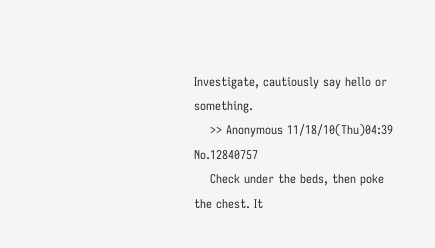Investigate, cautiously say hello or something.
    >> Anonymous 11/18/10(Thu)04:39 No.12840757
    Check under the beds, then poke the chest. It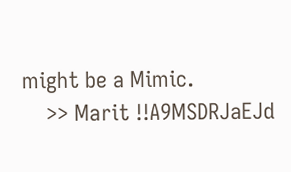might be a Mimic.
    >> Marit !!A9MSDRJaEJd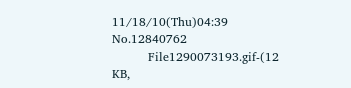11/18/10(Thu)04:39 No.12840762
         File1290073193.gif-(12 KB,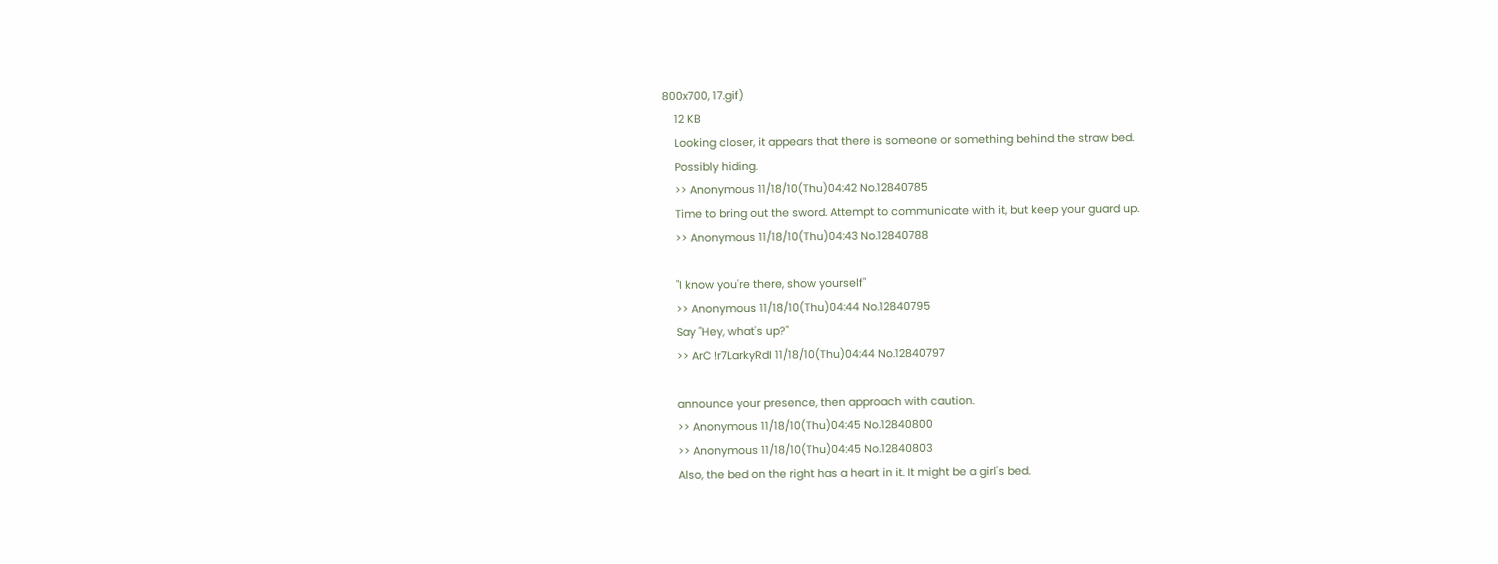800x700, 17.gif)
    12 KB
    Looking closer, it appears that there is someone or something behind the straw bed.
    Possibly hiding.
    >> Anonymous 11/18/10(Thu)04:42 No.12840785
    Time to bring out the sword. Attempt to communicate with it, but keep your guard up.
    >> Anonymous 11/18/10(Thu)04:43 No.12840788

    "I know you're there, show yourself"
    >> Anonymous 11/18/10(Thu)04:44 No.12840795
    Say "Hey, what's up?"
    >> ArC !r7LarkyRdI 11/18/10(Thu)04:44 No.12840797

    announce your presence, then approach with caution.
    >> Anonymous 11/18/10(Thu)04:45 No.12840800
    >> Anonymous 11/18/10(Thu)04:45 No.12840803
    Also, the bed on the right has a heart in it. It might be a girl's bed.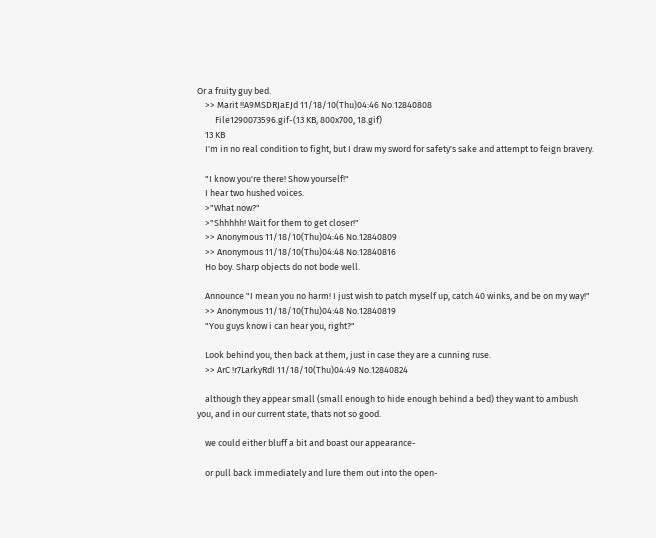Or a fruity guy bed.
    >> Marit !!A9MSDRJaEJd 11/18/10(Thu)04:46 No.12840808
         File1290073596.gif-(13 KB, 800x700, 18.gif)
    13 KB
    I'm in no real condition to fight, but I draw my sword for safety's sake and attempt to feign bravery.

    "I know you're there! Show yourself!"
    I hear two hushed voices.
    >"What now?"
    >"Shhhhh! Wait for them to get closer!"
    >> Anonymous 11/18/10(Thu)04:46 No.12840809
    >> Anonymous 11/18/10(Thu)04:48 No.12840816
    Ho boy. Sharp objects do not bode well.

    Announce "I mean you no harm! I just wish to patch myself up, catch 40 winks, and be on my way!"
    >> Anonymous 11/18/10(Thu)04:48 No.12840819
    "You guys know i can hear you, right?"

    Look behind you, then back at them, just in case they are a cunning ruse.
    >> ArC !r7LarkyRdI 11/18/10(Thu)04:49 No.12840824

    although they appear small (small enough to hide enough behind a bed) they want to ambush you, and in our current state, thats not so good.

    we could either bluff a bit and boast our appearance-

    or pull back immediately and lure them out into the open-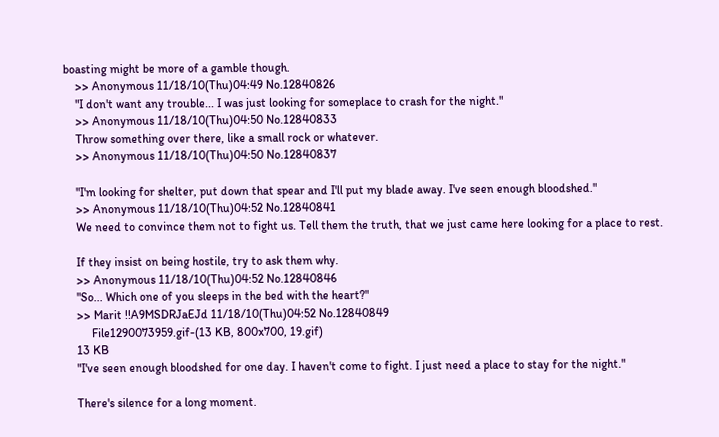boasting might be more of a gamble though.
    >> Anonymous 11/18/10(Thu)04:49 No.12840826
    "I don't want any trouble... I was just looking for someplace to crash for the night."
    >> Anonymous 11/18/10(Thu)04:50 No.12840833
    Throw something over there, like a small rock or whatever.
    >> Anonymous 11/18/10(Thu)04:50 No.12840837

    "I'm looking for shelter, put down that spear and I'll put my blade away. I've seen enough bloodshed."
    >> Anonymous 11/18/10(Thu)04:52 No.12840841
    We need to convince them not to fight us. Tell them the truth, that we just came here looking for a place to rest.

    If they insist on being hostile, try to ask them why.
    >> Anonymous 11/18/10(Thu)04:52 No.12840846
    "So... Which one of you sleeps in the bed with the heart?"
    >> Marit !!A9MSDRJaEJd 11/18/10(Thu)04:52 No.12840849
         File1290073959.gif-(13 KB, 800x700, 19.gif)
    13 KB
    "I've seen enough bloodshed for one day. I haven't come to fight. I just need a place to stay for the night."

    There's silence for a long moment.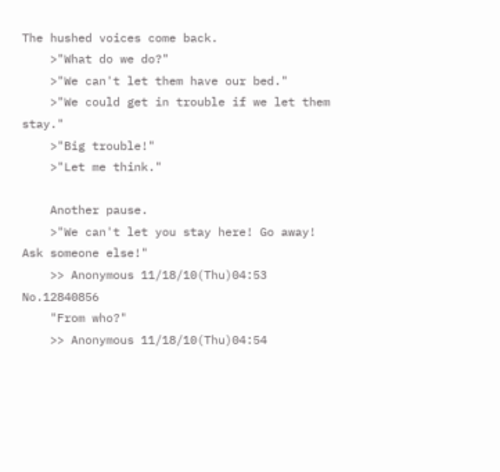The hushed voices come back.
    >"What do we do?"
    >"We can't let them have our bed."
    >"We could get in trouble if we let them stay."
    >"Big trouble!"
    >"Let me think."

    Another pause.
    >"We can't let you stay here! Go away! Ask someone else!"
    >> Anonymous 11/18/10(Thu)04:53 No.12840856
    "From who?"
    >> Anonymous 11/18/10(Thu)04:54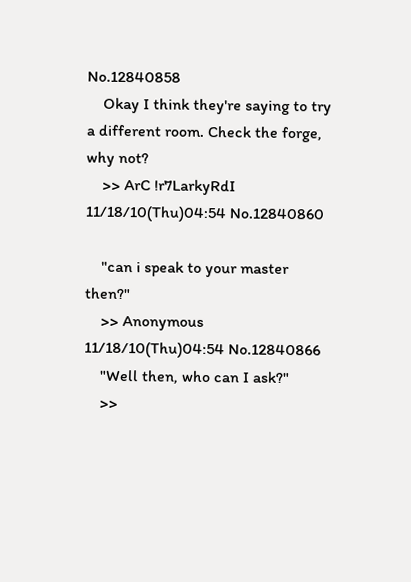No.12840858
    Okay I think they're saying to try a different room. Check the forge, why not?
    >> ArC !r7LarkyRdI 11/18/10(Thu)04:54 No.12840860

    "can i speak to your master then?"
    >> Anonymous 11/18/10(Thu)04:54 No.12840866
    "Well then, who can I ask?"
    >>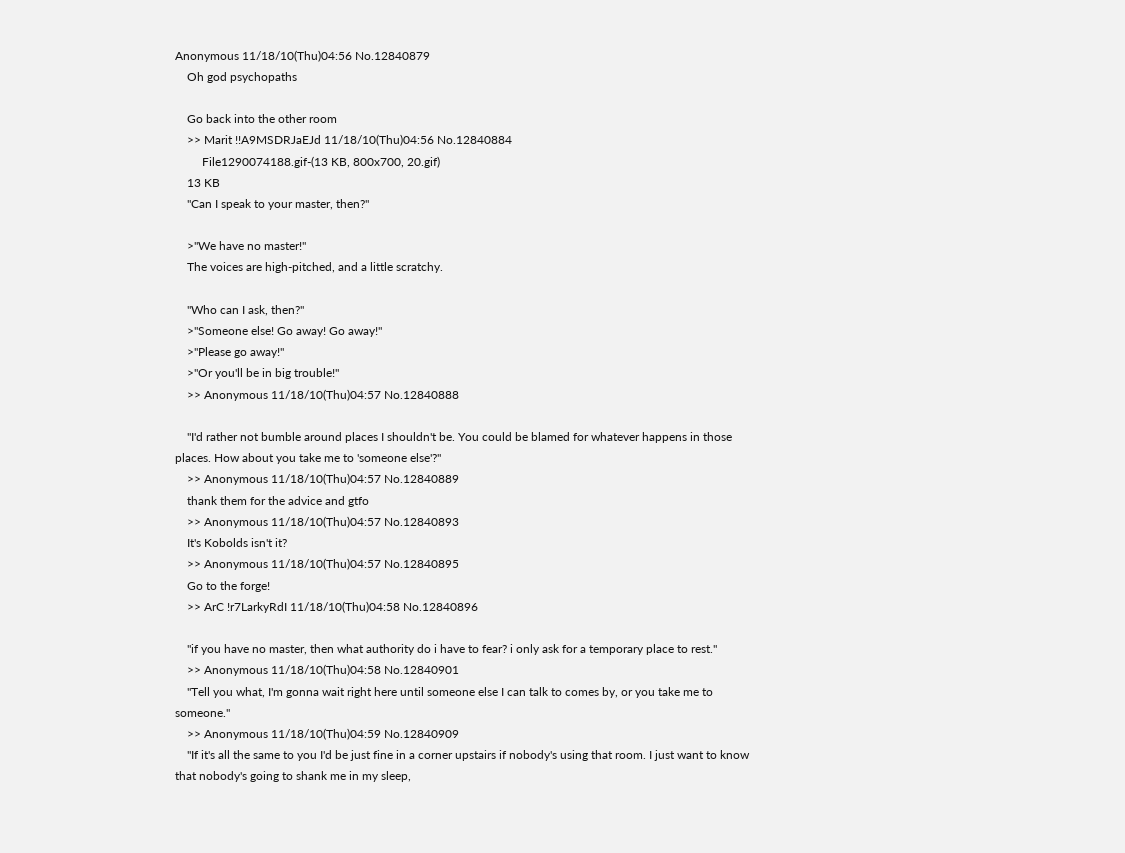Anonymous 11/18/10(Thu)04:56 No.12840879
    Oh god psychopaths

    Go back into the other room
    >> Marit !!A9MSDRJaEJd 11/18/10(Thu)04:56 No.12840884
         File1290074188.gif-(13 KB, 800x700, 20.gif)
    13 KB
    "Can I speak to your master, then?"

    >"We have no master!"
    The voices are high-pitched, and a little scratchy.

    "Who can I ask, then?"
    >"Someone else! Go away! Go away!"
    >"Please go away!"
    >"Or you'll be in big trouble!"
    >> Anonymous 11/18/10(Thu)04:57 No.12840888

    "I'd rather not bumble around places I shouldn't be. You could be blamed for whatever happens in those places. How about you take me to 'someone else'?"
    >> Anonymous 11/18/10(Thu)04:57 No.12840889
    thank them for the advice and gtfo
    >> Anonymous 11/18/10(Thu)04:57 No.12840893
    It's Kobolds isn't it?
    >> Anonymous 11/18/10(Thu)04:57 No.12840895
    Go to the forge!
    >> ArC !r7LarkyRdI 11/18/10(Thu)04:58 No.12840896

    "if you have no master, then what authority do i have to fear? i only ask for a temporary place to rest."
    >> Anonymous 11/18/10(Thu)04:58 No.12840901
    "Tell you what, I'm gonna wait right here until someone else I can talk to comes by, or you take me to someone."
    >> Anonymous 11/18/10(Thu)04:59 No.12840909
    "If it's all the same to you I'd be just fine in a corner upstairs if nobody's using that room. I just want to know that nobody's going to shank me in my sleep,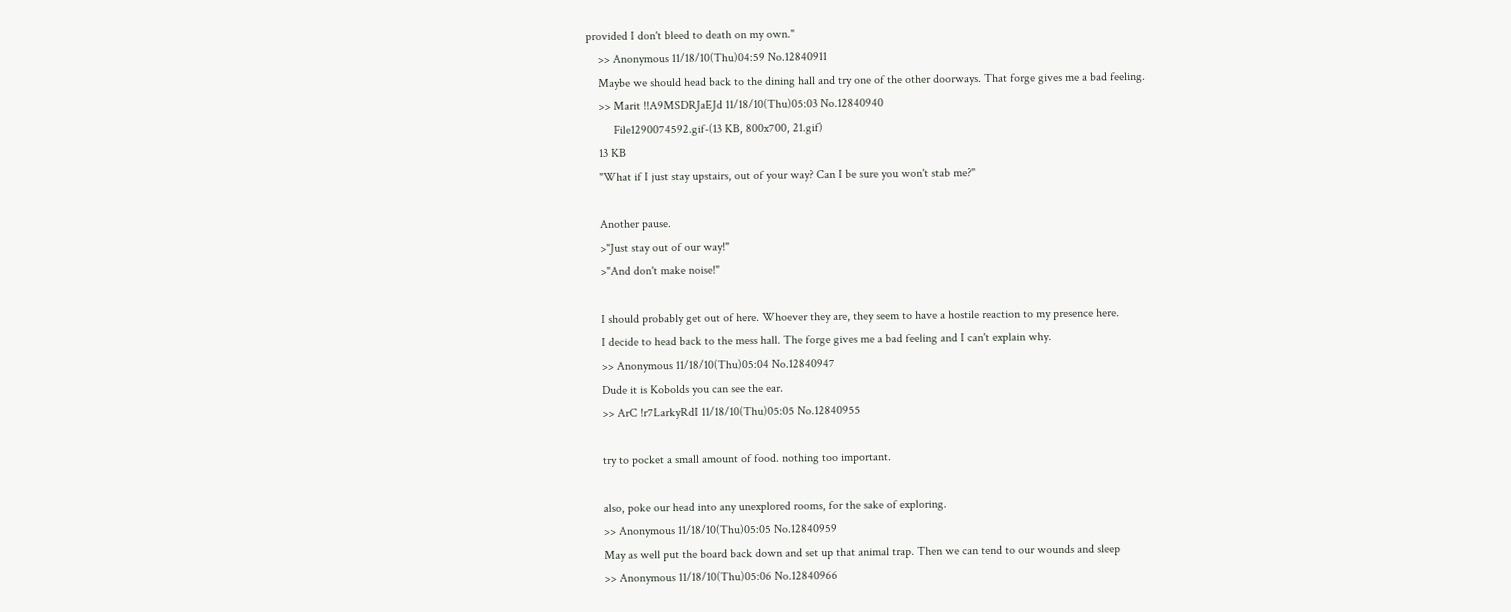provided I don't bleed to death on my own."
    >> Anonymous 11/18/10(Thu)04:59 No.12840911
    Maybe we should head back to the dining hall and try one of the other doorways. That forge gives me a bad feeling.
    >> Marit !!A9MSDRJaEJd 11/18/10(Thu)05:03 No.12840940
         File1290074592.gif-(13 KB, 800x700, 21.gif)
    13 KB
    "What if I just stay upstairs, out of your way? Can I be sure you won't stab me?"

    Another pause.
    >"Just stay out of our way!"
    >"And don't make noise!"

    I should probably get out of here. Whoever they are, they seem to have a hostile reaction to my presence here.
    I decide to head back to the mess hall. The forge gives me a bad feeling and I can't explain why.
    >> Anonymous 11/18/10(Thu)05:04 No.12840947
    Dude it is Kobolds you can see the ear.
    >> ArC !r7LarkyRdI 11/18/10(Thu)05:05 No.12840955

    try to pocket a small amount of food. nothing too important.

    also, poke our head into any unexplored rooms, for the sake of exploring.
    >> Anonymous 11/18/10(Thu)05:05 No.12840959
    May as well put the board back down and set up that animal trap. Then we can tend to our wounds and sleep
    >> Anonymous 11/18/10(Thu)05:06 No.12840966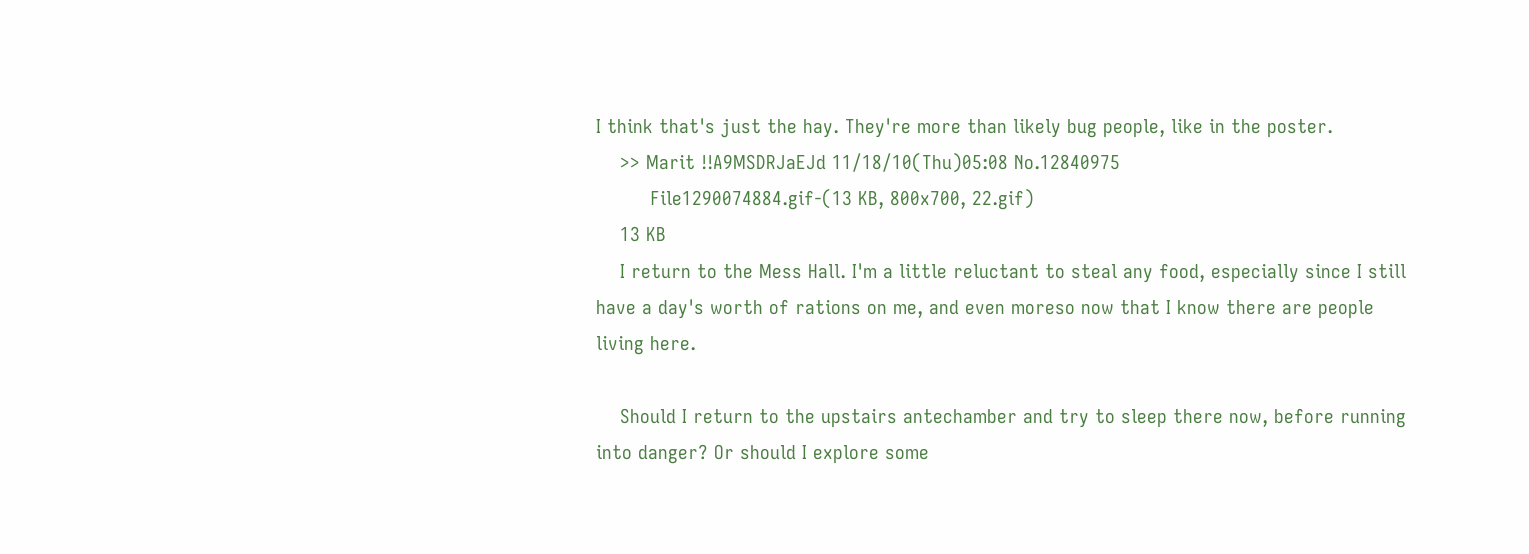I think that's just the hay. They're more than likely bug people, like in the poster.
    >> Marit !!A9MSDRJaEJd 11/18/10(Thu)05:08 No.12840975
         File1290074884.gif-(13 KB, 800x700, 22.gif)
    13 KB
    I return to the Mess Hall. I'm a little reluctant to steal any food, especially since I still have a day's worth of rations on me, and even moreso now that I know there are people living here.

    Should I return to the upstairs antechamber and try to sleep there now, before running into danger? Or should I explore some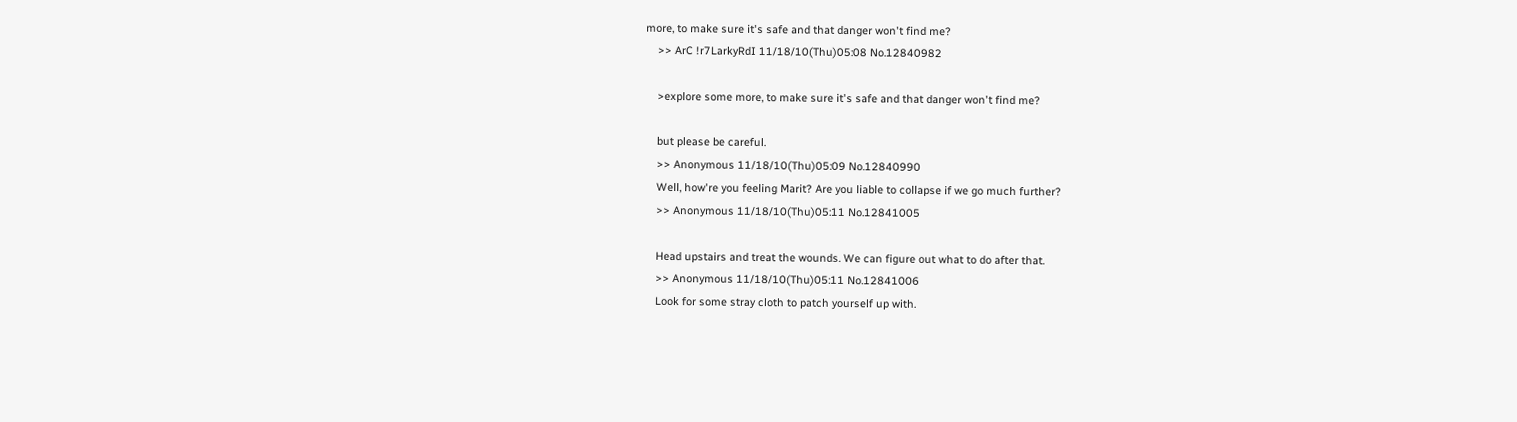more, to make sure it's safe and that danger won't find me?
    >> ArC !r7LarkyRdI 11/18/10(Thu)05:08 No.12840982

    >explore some more, to make sure it's safe and that danger won't find me?

    but please be careful.
    >> Anonymous 11/18/10(Thu)05:09 No.12840990
    Well, how're you feeling Marit? Are you liable to collapse if we go much further?
    >> Anonymous 11/18/10(Thu)05:11 No.12841005

    Head upstairs and treat the wounds. We can figure out what to do after that.
    >> Anonymous 11/18/10(Thu)05:11 No.12841006
    Look for some stray cloth to patch yourself up with.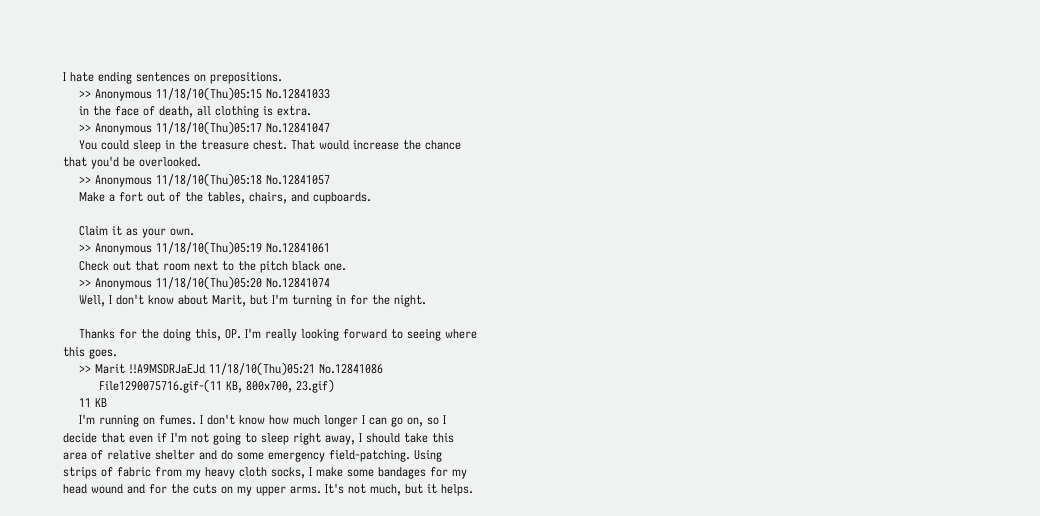I hate ending sentences on prepositions.
    >> Anonymous 11/18/10(Thu)05:15 No.12841033
    in the face of death, all clothing is extra.
    >> Anonymous 11/18/10(Thu)05:17 No.12841047
    You could sleep in the treasure chest. That would increase the chance that you'd be overlooked.
    >> Anonymous 11/18/10(Thu)05:18 No.12841057
    Make a fort out of the tables, chairs, and cupboards.

    Claim it as your own.
    >> Anonymous 11/18/10(Thu)05:19 No.12841061
    Check out that room next to the pitch black one.
    >> Anonymous 11/18/10(Thu)05:20 No.12841074
    Well, I don't know about Marit, but I'm turning in for the night.

    Thanks for the doing this, OP. I'm really looking forward to seeing where this goes.
    >> Marit !!A9MSDRJaEJd 11/18/10(Thu)05:21 No.12841086
         File1290075716.gif-(11 KB, 800x700, 23.gif)
    11 KB
    I'm running on fumes. I don't know how much longer I can go on, so I decide that even if I'm not going to sleep right away, I should take this area of relative shelter and do some emergency field-patching. Using strips of fabric from my heavy cloth socks, I make some bandages for my head wound and for the cuts on my upper arms. It's not much, but it helps.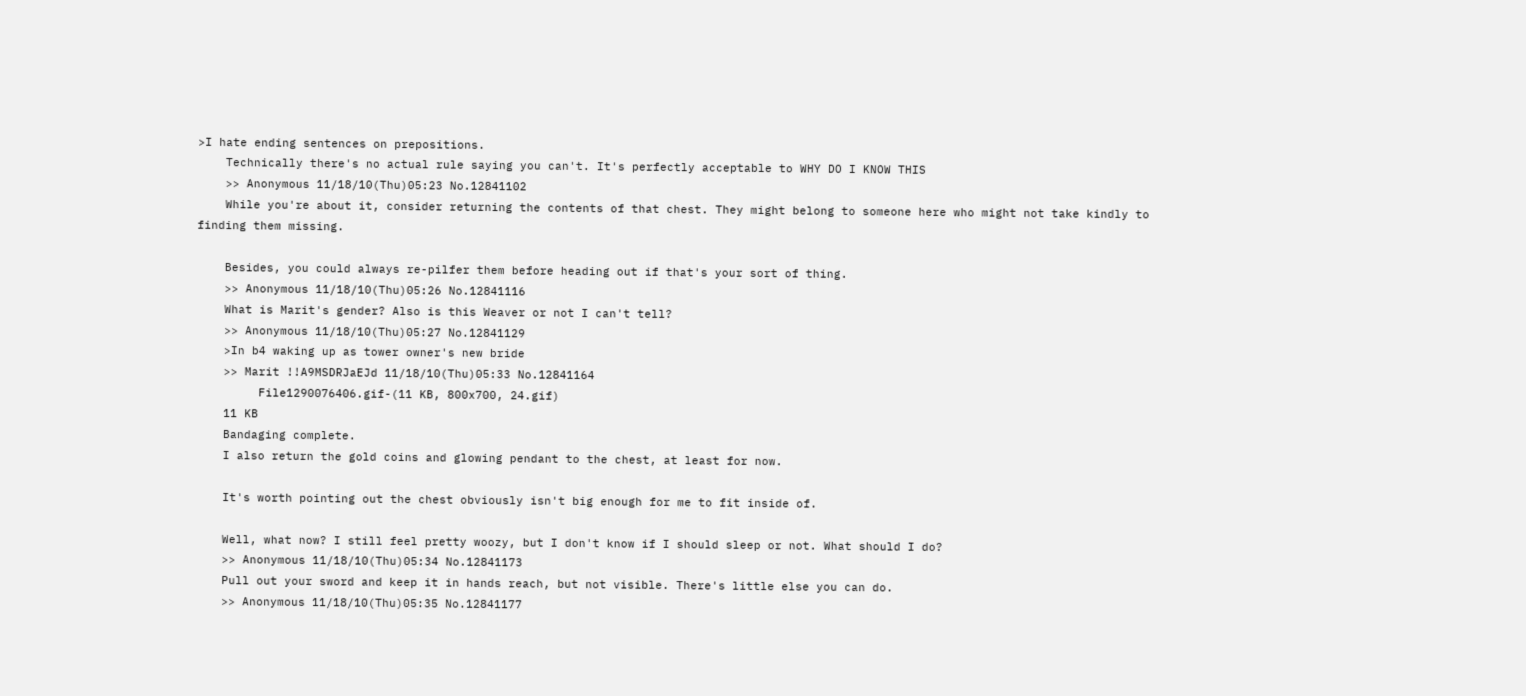>I hate ending sentences on prepositions.
    Technically there's no actual rule saying you can't. It's perfectly acceptable to WHY DO I KNOW THIS
    >> Anonymous 11/18/10(Thu)05:23 No.12841102
    While you're about it, consider returning the contents of that chest. They might belong to someone here who might not take kindly to finding them missing.

    Besides, you could always re-pilfer them before heading out if that's your sort of thing.
    >> Anonymous 11/18/10(Thu)05:26 No.12841116
    What is Marit's gender? Also is this Weaver or not I can't tell?
    >> Anonymous 11/18/10(Thu)05:27 No.12841129
    >In b4 waking up as tower owner's new bride
    >> Marit !!A9MSDRJaEJd 11/18/10(Thu)05:33 No.12841164
         File1290076406.gif-(11 KB, 800x700, 24.gif)
    11 KB
    Bandaging complete.
    I also return the gold coins and glowing pendant to the chest, at least for now.

    It's worth pointing out the chest obviously isn't big enough for me to fit inside of.

    Well, what now? I still feel pretty woozy, but I don't know if I should sleep or not. What should I do?
    >> Anonymous 11/18/10(Thu)05:34 No.12841173
    Pull out your sword and keep it in hands reach, but not visible. There's little else you can do.
    >> Anonymous 11/18/10(Thu)05:35 No.12841177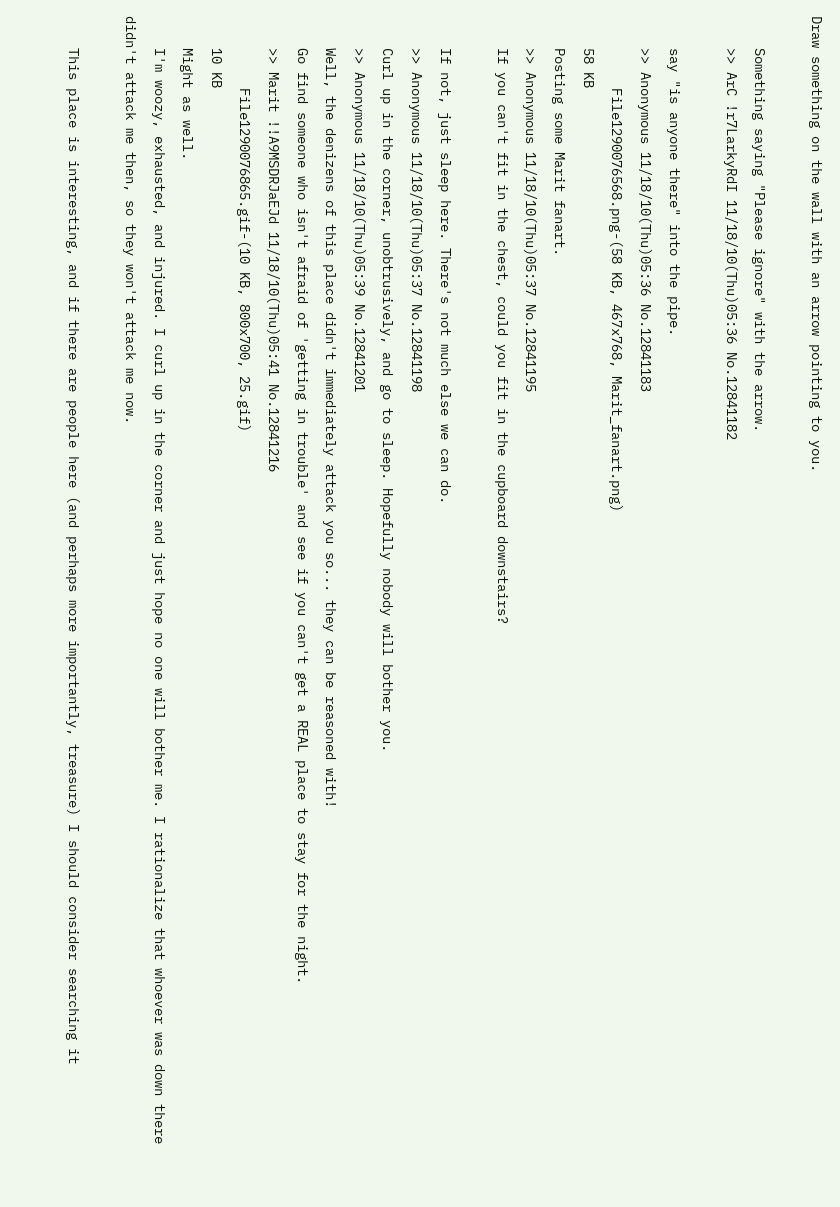Draw something on the wall with an arrow pointing to you.

    Something saying "Please ignore" with the arrow.
    >> ArC !r7LarkyRdI 11/18/10(Thu)05:36 No.12841182

    say "is anyone there" into the pipe.
    >> Anonymous 11/18/10(Thu)05:36 No.12841183
         File1290076568.png-(58 KB, 467x768, Marit_fanart.png)
    58 KB
    Posting some Marit fanart.
    >> Anonymous 11/18/10(Thu)05:37 No.12841195
    If you can't fit in the chest, could you fit in the cupboard downstairs?

    If not, just sleep here. There's not much else we can do.
    >> Anonymous 11/18/10(Thu)05:37 No.12841198
    Curl up in the corner, unobtrusively, and go to sleep. Hopefully nobody will bother you.
    >> Anonymous 11/18/10(Thu)05:39 No.12841201
    Well, the denizens of this place didn't immediately attack you so... they can be reasoned with!
    Go find someone who isn't afraid of 'getting in trouble' and see if you can't get a REAL place to stay for the night.
    >> Marit !!A9MSDRJaEJd 11/18/10(Thu)05:41 No.12841216
         File1290076865.gif-(10 KB, 800x700, 25.gif)
    10 KB
    Might as well.
    I'm woozy, exhausted, and injured. I curl up in the corner and just hope no one will bother me. I rationalize that whoever was down there didn't attack me then, so they won't attack me now.

    This place is interesting, and if there are people here (and perhaps more importantly, treasure) I should consider searching it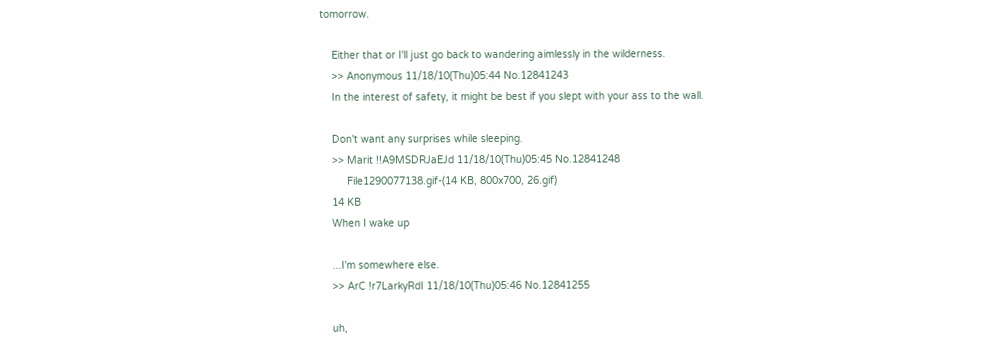tomorrow.

    Either that or I'll just go back to wandering aimlessly in the wilderness.
    >> Anonymous 11/18/10(Thu)05:44 No.12841243
    In the interest of safety, it might be best if you slept with your ass to the wall.

    Don't want any surprises while sleeping.
    >> Marit !!A9MSDRJaEJd 11/18/10(Thu)05:45 No.12841248
         File1290077138.gif-(14 KB, 800x700, 26.gif)
    14 KB
    When I wake up

    ...I'm somewhere else.
    >> ArC !r7LarkyRdI 11/18/10(Thu)05:46 No.12841255

    uh,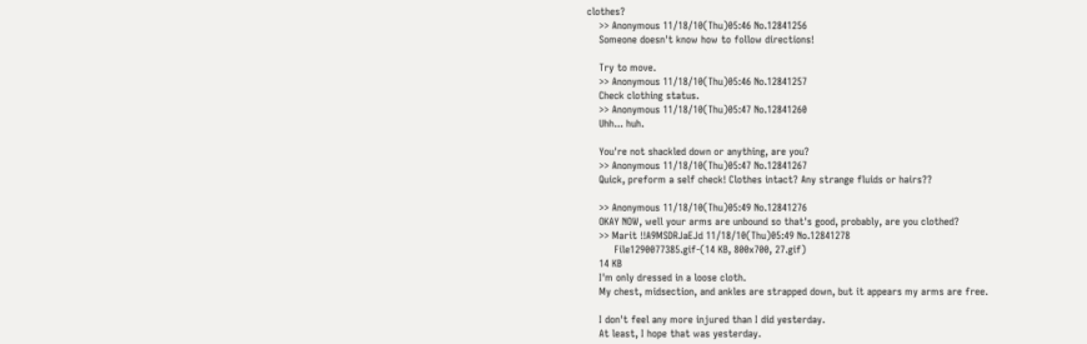clothes?
    >> Anonymous 11/18/10(Thu)05:46 No.12841256
    Someone doesn't know how to follow directions!

    Try to move.
    >> Anonymous 11/18/10(Thu)05:46 No.12841257
    Check clothing status.
    >> Anonymous 11/18/10(Thu)05:47 No.12841260
    Uhh... huh.

    You're not shackled down or anything, are you?
    >> Anonymous 11/18/10(Thu)05:47 No.12841267
    Quick, preform a self check! Clothes intact? Any strange fluids or hairs??

    >> Anonymous 11/18/10(Thu)05:49 No.12841276
    OKAY NOW, well your arms are unbound so that's good, probably, are you clothed?
    >> Marit !!A9MSDRJaEJd 11/18/10(Thu)05:49 No.12841278
         File1290077385.gif-(14 KB, 800x700, 27.gif)
    14 KB
    I'm only dressed in a loose cloth.
    My chest, midsection, and ankles are strapped down, but it appears my arms are free.

    I don't feel any more injured than I did yesterday.
    At least, I hope that was yesterday.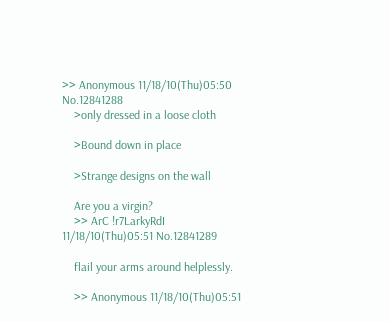>> Anonymous 11/18/10(Thu)05:50 No.12841288
    >only dressed in a loose cloth

    >Bound down in place

    >Strange designs on the wall

    Are you a virgin?
    >> ArC !r7LarkyRdI 11/18/10(Thu)05:51 No.12841289

    flail your arms around helplessly.

    >> Anonymous 11/18/10(Thu)05:51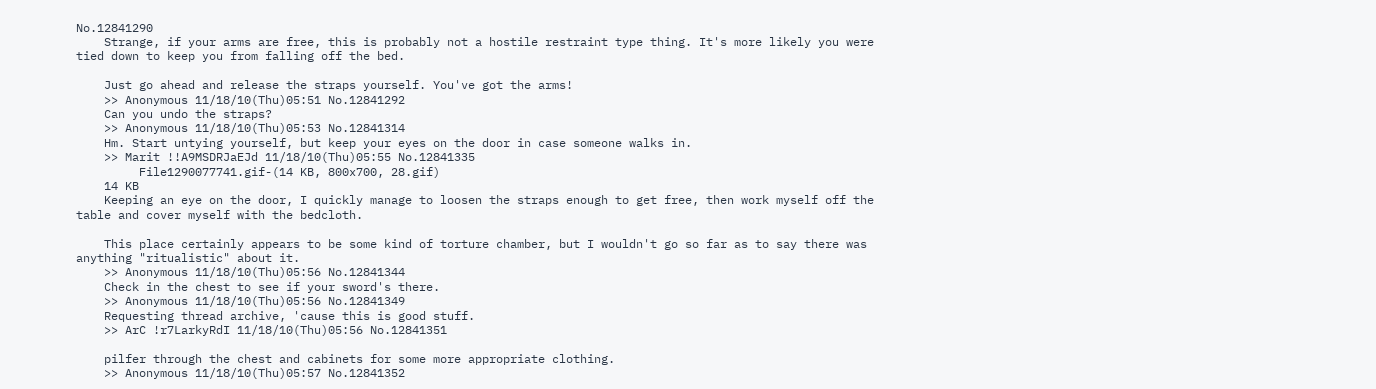No.12841290
    Strange, if your arms are free, this is probably not a hostile restraint type thing. It's more likely you were tied down to keep you from falling off the bed.

    Just go ahead and release the straps yourself. You've got the arms!
    >> Anonymous 11/18/10(Thu)05:51 No.12841292
    Can you undo the straps?
    >> Anonymous 11/18/10(Thu)05:53 No.12841314
    Hm. Start untying yourself, but keep your eyes on the door in case someone walks in.
    >> Marit !!A9MSDRJaEJd 11/18/10(Thu)05:55 No.12841335
         File1290077741.gif-(14 KB, 800x700, 28.gif)
    14 KB
    Keeping an eye on the door, I quickly manage to loosen the straps enough to get free, then work myself off the table and cover myself with the bedcloth.

    This place certainly appears to be some kind of torture chamber, but I wouldn't go so far as to say there was anything "ritualistic" about it.
    >> Anonymous 11/18/10(Thu)05:56 No.12841344
    Check in the chest to see if your sword's there.
    >> Anonymous 11/18/10(Thu)05:56 No.12841349
    Requesting thread archive, 'cause this is good stuff.
    >> ArC !r7LarkyRdI 11/18/10(Thu)05:56 No.12841351

    pilfer through the chest and cabinets for some more appropriate clothing.
    >> Anonymous 11/18/10(Thu)05:57 No.12841352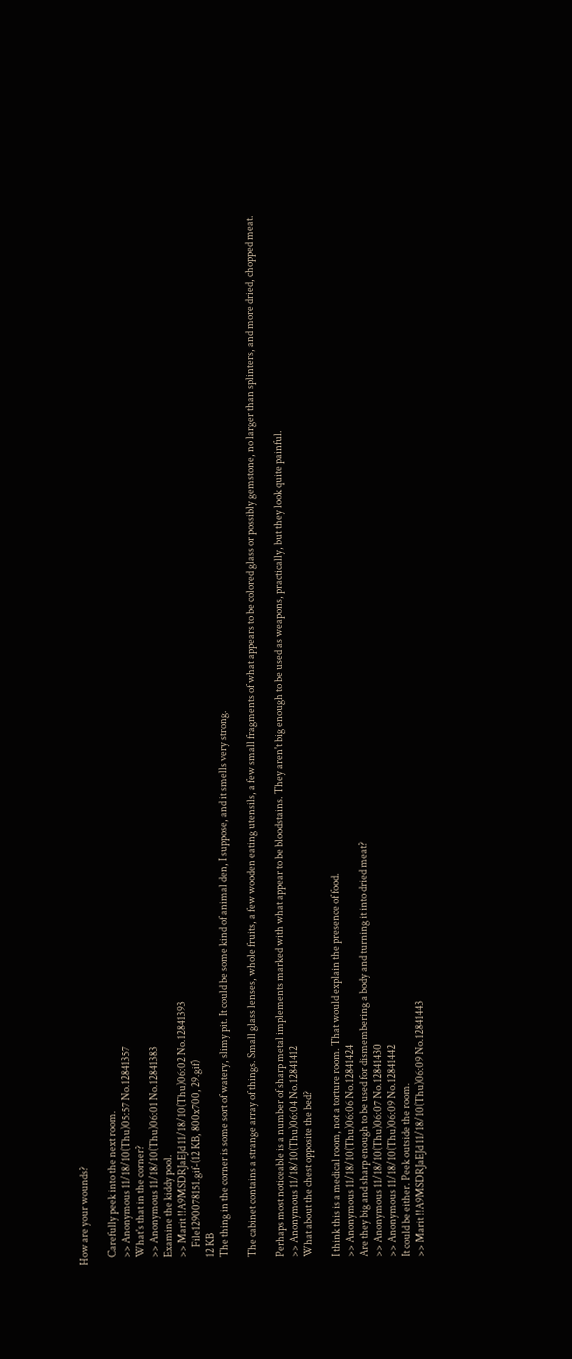How are your wounds?

    Carefully peek into the next room.
    >> Anonymous 11/18/10(Thu)05:57 No.12841357
    What's that in the corner?
    >> Anonymous 11/18/10(Thu)06:01 No.12841383
    Examine the kiddy pool.
    >> Marit !!A9MSDRJaEJd 11/18/10(Thu)06:02 No.12841393
         File1290078151.gif-(12 KB, 800x700, 29.gif)
    12 KB
    The thing in the corner is some sort of watery, slimy pit. It could be some kind of animal den, I suppose, and it smells very strong.

    The cabinet contains a strange array of things. Small glass lenses, whole fruits, a few wooden eating utensils, a few small fragments of what appears to be colored glass or possibly gemstone, no larger than splinters, and more dried, chopped meat.

    Perhaps most noticeable is a number of sharp metal implements marked with what appear to be bloodstains. They aren't big enough to be used as weapons, practically, but they look quite painful.
    >> Anonymous 11/18/10(Thu)06:04 No.12841412
    What about the chest opposite the bed?

    I think this is a medical room, not a torture room. That would explain the presence of food.
    >> Anonymous 11/18/10(Thu)06:06 No.12841424
    Are they big and sharp enough to be used for dismembering a body and turning it into dried meat?
    >> Anonymous 11/18/10(Thu)06:07 No.12841430
    >> Anonymous 11/18/10(Thu)06:09 No.12841442
    It could be either. Peek outside the room.
    >> Marit !!A9MSDRJaEJd 11/18/10(Thu)06:09 No.12841443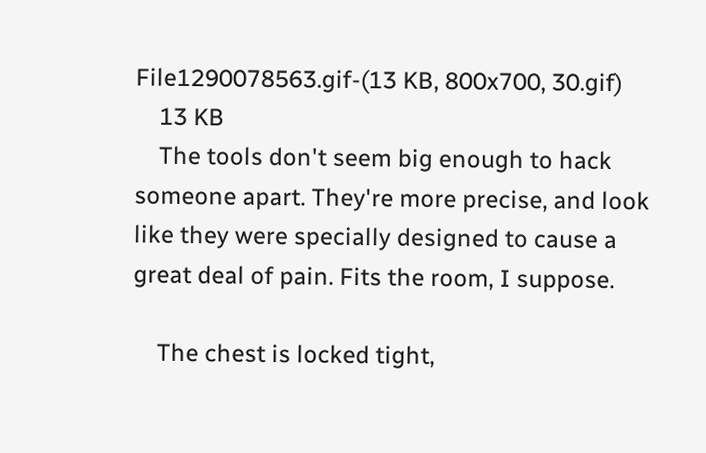File1290078563.gif-(13 KB, 800x700, 30.gif)
    13 KB
    The tools don't seem big enough to hack someone apart. They're more precise, and look like they were specially designed to cause a great deal of pain. Fits the room, I suppose.

    The chest is locked tight,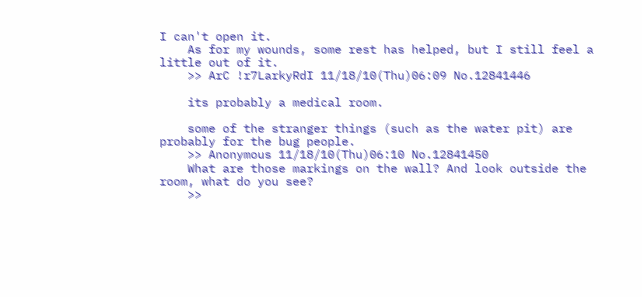I can't open it.
    As for my wounds, some rest has helped, but I still feel a little out of it.
    >> ArC !r7LarkyRdI 11/18/10(Thu)06:09 No.12841446

    its probably a medical room.

    some of the stranger things (such as the water pit) are probably for the bug people.
    >> Anonymous 11/18/10(Thu)06:10 No.12841450
    What are those markings on the wall? And look outside the room, what do you see?
    >>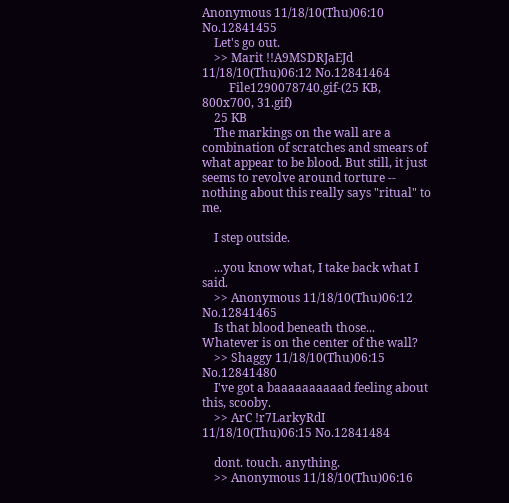Anonymous 11/18/10(Thu)06:10 No.12841455
    Let's go out.
    >> Marit !!A9MSDRJaEJd 11/18/10(Thu)06:12 No.12841464
         File1290078740.gif-(25 KB, 800x700, 31.gif)
    25 KB
    The markings on the wall are a combination of scratches and smears of what appear to be blood. But still, it just seems to revolve around torture -- nothing about this really says "ritual" to me.

    I step outside.

    ...you know what, I take back what I said.
    >> Anonymous 11/18/10(Thu)06:12 No.12841465
    Is that blood beneath those... Whatever is on the center of the wall?
    >> Shaggy 11/18/10(Thu)06:15 No.12841480
    I've got a baaaaaaaaaad feeling about this, scooby.
    >> ArC !r7LarkyRdI 11/18/10(Thu)06:15 No.12841484

    dont. touch. anything.
    >> Anonymous 11/18/10(Thu)06:16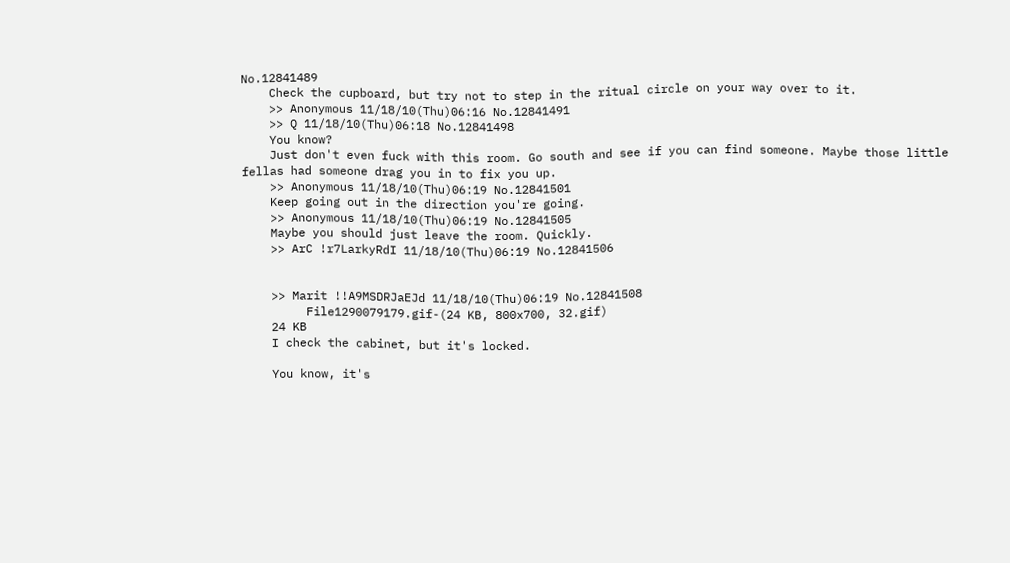No.12841489
    Check the cupboard, but try not to step in the ritual circle on your way over to it.
    >> Anonymous 11/18/10(Thu)06:16 No.12841491
    >> Q 11/18/10(Thu)06:18 No.12841498
    You know?
    Just don't even fuck with this room. Go south and see if you can find someone. Maybe those little fellas had someone drag you in to fix you up.
    >> Anonymous 11/18/10(Thu)06:19 No.12841501
    Keep going out in the direction you're going.
    >> Anonymous 11/18/10(Thu)06:19 No.12841505
    Maybe you should just leave the room. Quickly.
    >> ArC !r7LarkyRdI 11/18/10(Thu)06:19 No.12841506


    >> Marit !!A9MSDRJaEJd 11/18/10(Thu)06:19 No.12841508
         File1290079179.gif-(24 KB, 800x700, 32.gif)
    24 KB
    I check the cabinet, but it's locked.

    You know, it's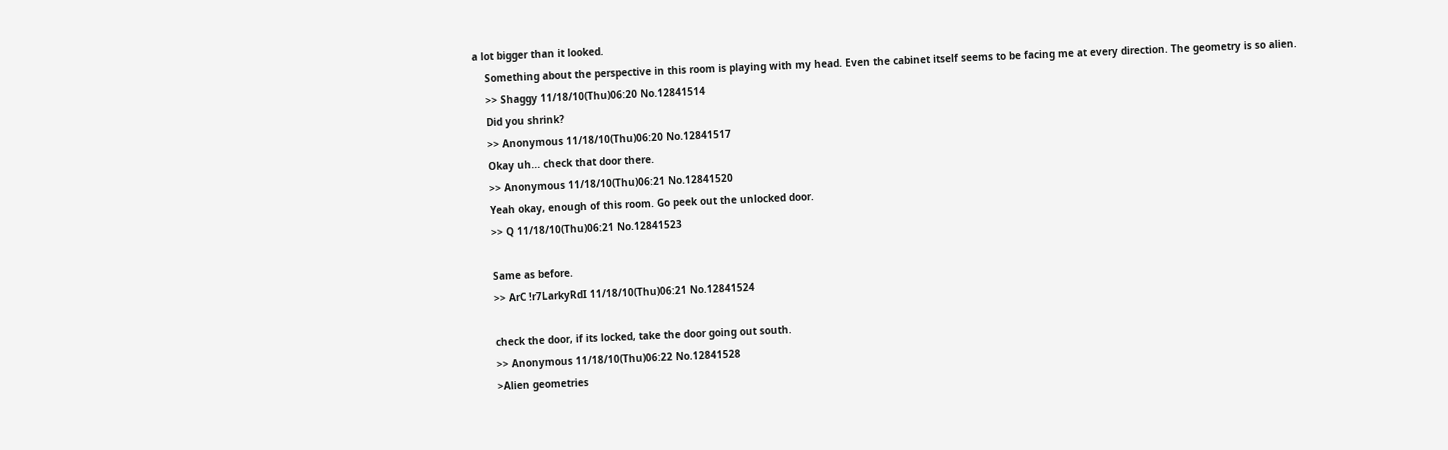a lot bigger than it looked.
    Something about the perspective in this room is playing with my head. Even the cabinet itself seems to be facing me at every direction. The geometry is so alien.
    >> Shaggy 11/18/10(Thu)06:20 No.12841514
    Did you shrink?
    >> Anonymous 11/18/10(Thu)06:20 No.12841517
    Okay uh... check that door there.
    >> Anonymous 11/18/10(Thu)06:21 No.12841520
    Yeah okay, enough of this room. Go peek out the unlocked door.
    >> Q 11/18/10(Thu)06:21 No.12841523

    Same as before.
    >> ArC !r7LarkyRdI 11/18/10(Thu)06:21 No.12841524

    check the door, if its locked, take the door going out south.
    >> Anonymous 11/18/10(Thu)06:22 No.12841528
    >Alien geometries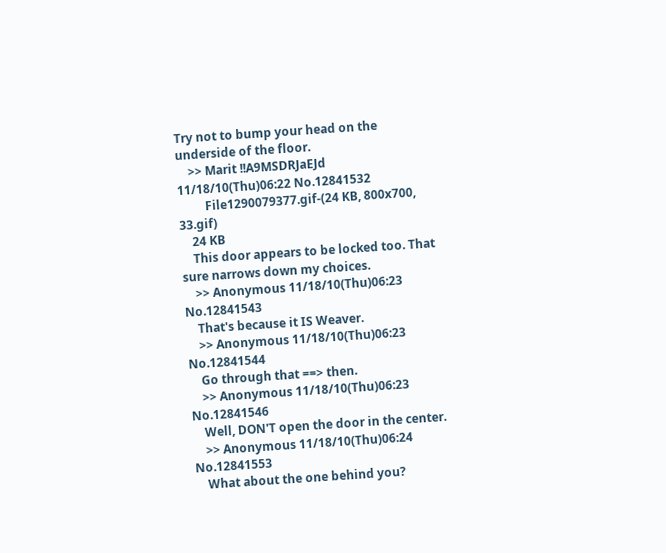Try not to bump your head on the underside of the floor.
    >> Marit !!A9MSDRJaEJd 11/18/10(Thu)06:22 No.12841532
         File1290079377.gif-(24 KB, 800x700, 33.gif)
    24 KB
    This door appears to be locked too. That sure narrows down my choices.
    >> Anonymous 11/18/10(Thu)06:23 No.12841543
    That's because it IS Weaver.
    >> Anonymous 11/18/10(Thu)06:23 No.12841544
    Go through that ==> then.
    >> Anonymous 11/18/10(Thu)06:23 No.12841546
    Well, DON'T open the door in the center.
    >> Anonymous 11/18/10(Thu)06:24 No.12841553
    What about the one behind you?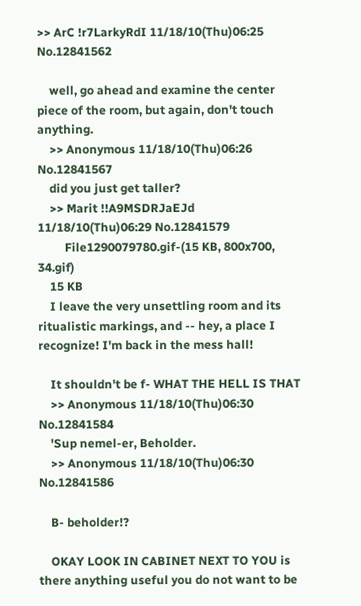>> ArC !r7LarkyRdI 11/18/10(Thu)06:25 No.12841562

    well, go ahead and examine the center piece of the room, but again, don't touch anything.
    >> Anonymous 11/18/10(Thu)06:26 No.12841567
    did you just get taller?
    >> Marit !!A9MSDRJaEJd 11/18/10(Thu)06:29 No.12841579
         File1290079780.gif-(15 KB, 800x700, 34.gif)
    15 KB
    I leave the very unsettling room and its ritualistic markings, and -- hey, a place I recognize! I'm back in the mess hall!

    It shouldn't be f- WHAT THE HELL IS THAT
    >> Anonymous 11/18/10(Thu)06:30 No.12841584
    'Sup nemel-er, Beholder.
    >> Anonymous 11/18/10(Thu)06:30 No.12841586

    B- beholder!?

    OKAY LOOK IN CABINET NEXT TO YOU is there anything useful you do not want to be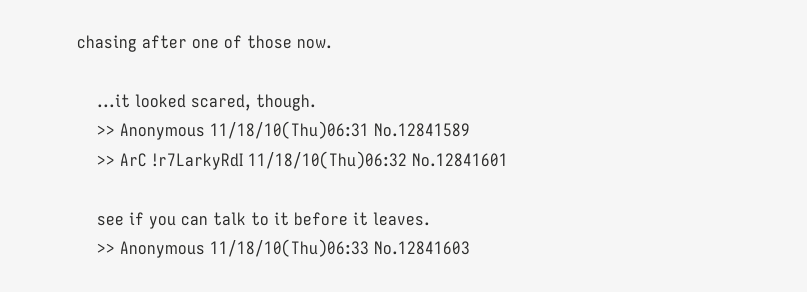chasing after one of those now.

    ...it looked scared, though.
    >> Anonymous 11/18/10(Thu)06:31 No.12841589
    >> ArC !r7LarkyRdI 11/18/10(Thu)06:32 No.12841601

    see if you can talk to it before it leaves.
    >> Anonymous 11/18/10(Thu)06:33 No.12841603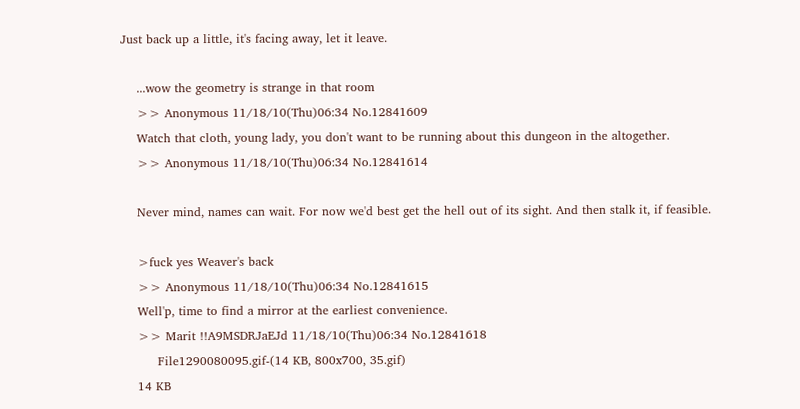Just back up a little, it's facing away, let it leave.

    ...wow the geometry is strange in that room
    >> Anonymous 11/18/10(Thu)06:34 No.12841609
    Watch that cloth, young lady, you don't want to be running about this dungeon in the altogether.
    >> Anonymous 11/18/10(Thu)06:34 No.12841614

    Never mind, names can wait. For now we'd best get the hell out of its sight. And then stalk it, if feasible.

    >fuck yes Weaver's back
    >> Anonymous 11/18/10(Thu)06:34 No.12841615
    Well'p, time to find a mirror at the earliest convenience.
    >> Marit !!A9MSDRJaEJd 11/18/10(Thu)06:34 No.12841618
         File1290080095.gif-(14 KB, 800x700, 35.gif)
    14 KB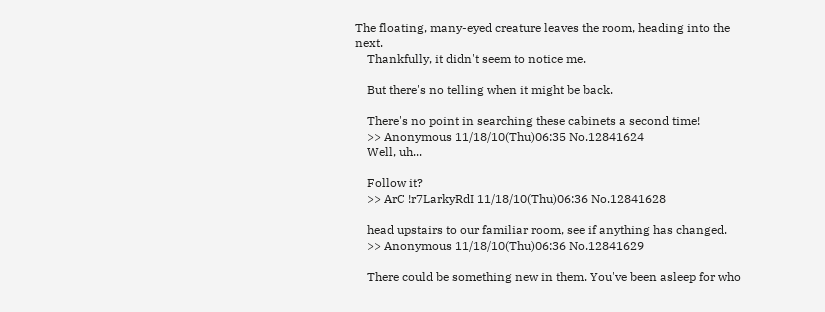The floating, many-eyed creature leaves the room, heading into the next.
    Thankfully, it didn't seem to notice me.

    But there's no telling when it might be back.

    There's no point in searching these cabinets a second time!
    >> Anonymous 11/18/10(Thu)06:35 No.12841624
    Well, uh...

    Follow it?
    >> ArC !r7LarkyRdI 11/18/10(Thu)06:36 No.12841628

    head upstairs to our familiar room, see if anything has changed.
    >> Anonymous 11/18/10(Thu)06:36 No.12841629

    There could be something new in them. You've been asleep for who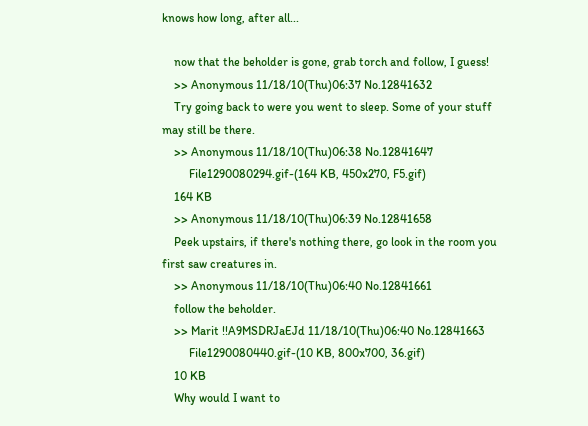knows how long, after all...

    now that the beholder is gone, grab torch and follow, I guess!
    >> Anonymous 11/18/10(Thu)06:37 No.12841632
    Try going back to were you went to sleep. Some of your stuff may still be there.
    >> Anonymous 11/18/10(Thu)06:38 No.12841647
         File1290080294.gif-(164 KB, 450x270, F5.gif)
    164 KB
    >> Anonymous 11/18/10(Thu)06:39 No.12841658
    Peek upstairs, if there's nothing there, go look in the room you first saw creatures in.
    >> Anonymous 11/18/10(Thu)06:40 No.12841661
    follow the beholder.
    >> Marit !!A9MSDRJaEJd 11/18/10(Thu)06:40 No.12841663
         File1290080440.gif-(10 KB, 800x700, 36.gif)
    10 KB
    Why would I want to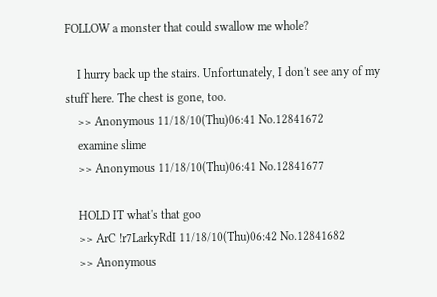FOLLOW a monster that could swallow me whole?

    I hurry back up the stairs. Unfortunately, I don't see any of my stuff here. The chest is gone, too.
    >> Anonymous 11/18/10(Thu)06:41 No.12841672
    examine slime
    >> Anonymous 11/18/10(Thu)06:41 No.12841677

    HOLD IT what's that goo
    >> ArC !r7LarkyRdI 11/18/10(Thu)06:42 No.12841682
    >> Anonymous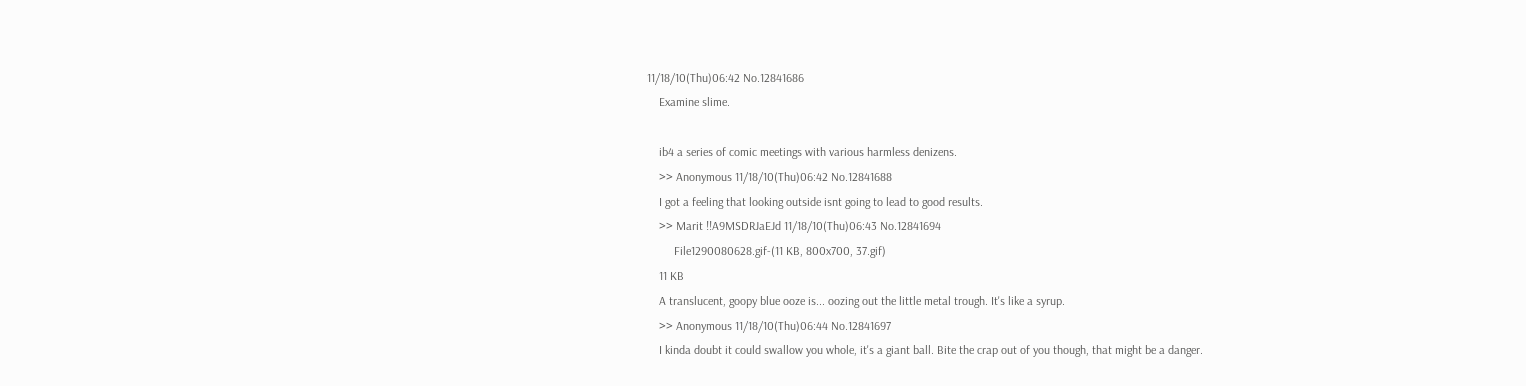11/18/10(Thu)06:42 No.12841686
    Examine slime.

    ib4 a series of comic meetings with various harmless denizens.
    >> Anonymous 11/18/10(Thu)06:42 No.12841688
    I got a feeling that looking outside isnt going to lead to good results.
    >> Marit !!A9MSDRJaEJd 11/18/10(Thu)06:43 No.12841694
         File1290080628.gif-(11 KB, 800x700, 37.gif)
    11 KB
    A translucent, goopy blue ooze is... oozing out the little metal trough. It's like a syrup.
    >> Anonymous 11/18/10(Thu)06:44 No.12841697
    I kinda doubt it could swallow you whole, it's a giant ball. Bite the crap out of you though, that might be a danger.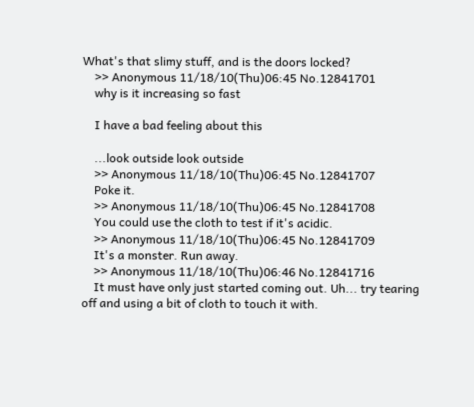What's that slimy stuff, and is the doors locked?
    >> Anonymous 11/18/10(Thu)06:45 No.12841701
    why is it increasing so fast

    I have a bad feeling about this

    ...look outside look outside
    >> Anonymous 11/18/10(Thu)06:45 No.12841707
    Poke it.
    >> Anonymous 11/18/10(Thu)06:45 No.12841708
    You could use the cloth to test if it's acidic.
    >> Anonymous 11/18/10(Thu)06:45 No.12841709
    It's a monster. Run away.
    >> Anonymous 11/18/10(Thu)06:46 No.12841716
    It must have only just started coming out. Uh... try tearing off and using a bit of cloth to touch it with.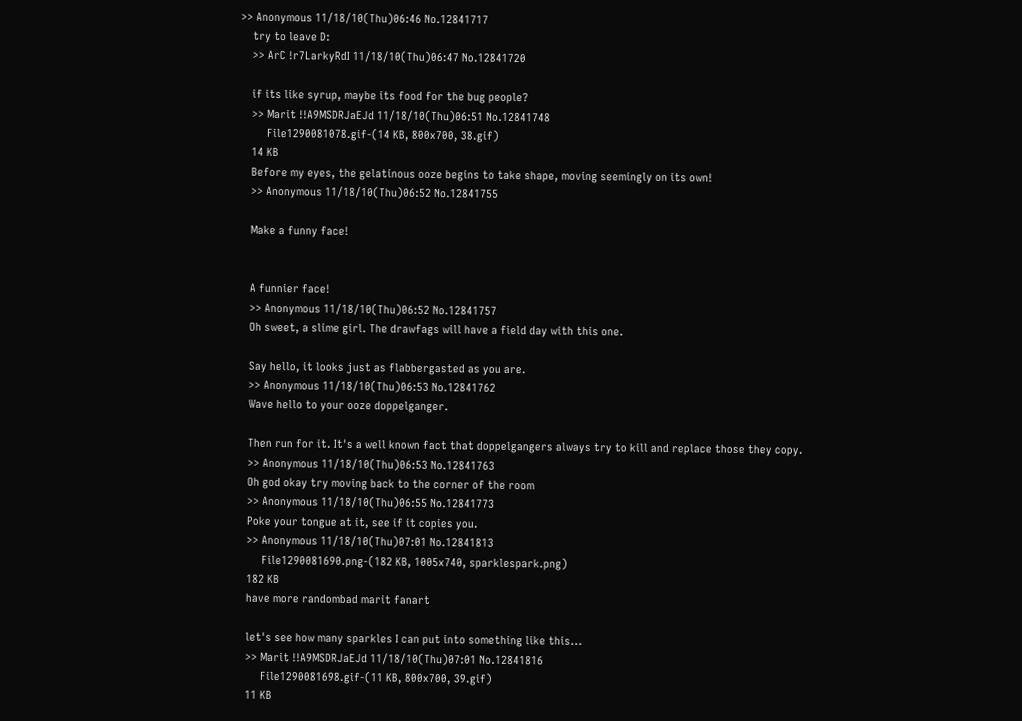>> Anonymous 11/18/10(Thu)06:46 No.12841717
    try to leave D:
    >> ArC !r7LarkyRdI 11/18/10(Thu)06:47 No.12841720

    if its like syrup, maybe its food for the bug people?
    >> Marit !!A9MSDRJaEJd 11/18/10(Thu)06:51 No.12841748
         File1290081078.gif-(14 KB, 800x700, 38.gif)
    14 KB
    Before my eyes, the gelatinous ooze begins to take shape, moving seemingly on its own!
    >> Anonymous 11/18/10(Thu)06:52 No.12841755

    Make a funny face!


    A funnier face!
    >> Anonymous 11/18/10(Thu)06:52 No.12841757
    Oh sweet, a slime girl. The drawfags will have a field day with this one.

    Say hello, it looks just as flabbergasted as you are.
    >> Anonymous 11/18/10(Thu)06:53 No.12841762
    Wave hello to your ooze doppelganger.

    Then run for it. It's a well known fact that doppelgangers always try to kill and replace those they copy.
    >> Anonymous 11/18/10(Thu)06:53 No.12841763
    Oh god okay try moving back to the corner of the room
    >> Anonymous 11/18/10(Thu)06:55 No.12841773
    Poke your tongue at it, see if it copies you.
    >> Anonymous 11/18/10(Thu)07:01 No.12841813
         File1290081690.png-(182 KB, 1005x740, sparklespark.png)
    182 KB
    have more randombad marit fanart

    let's see how many sparkles I can put into something like this...
    >> Marit !!A9MSDRJaEJd 11/18/10(Thu)07:01 No.12841816
         File1290081698.gif-(11 KB, 800x700, 39.gif)
    11 KB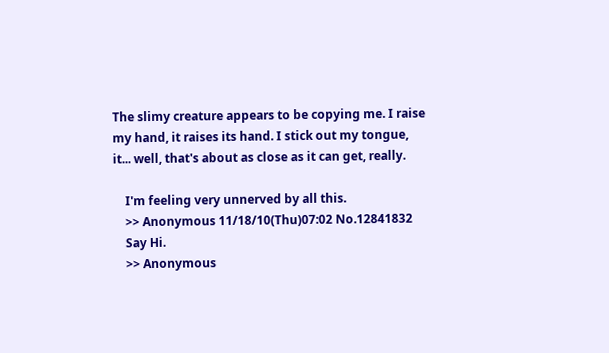The slimy creature appears to be copying me. I raise my hand, it raises its hand. I stick out my tongue, it... well, that's about as close as it can get, really.

    I'm feeling very unnerved by all this.
    >> Anonymous 11/18/10(Thu)07:02 No.12841832
    Say Hi.
    >> Anonymous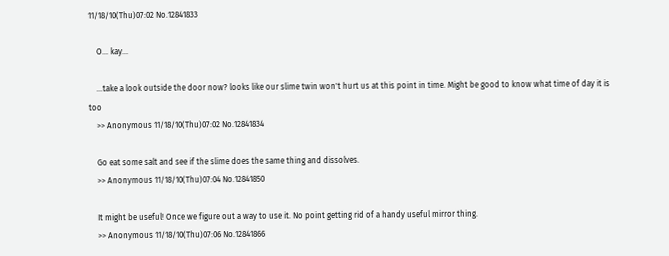11/18/10(Thu)07:02 No.12841833

    O... kay...

    ...take a look outside the door now? looks like our slime twin won't hurt us at this point in time. Might be good to know what time of day it is too
    >> Anonymous 11/18/10(Thu)07:02 No.12841834

    Go eat some salt and see if the slime does the same thing and dissolves.
    >> Anonymous 11/18/10(Thu)07:04 No.12841850

    It might be useful! Once we figure out a way to use it. No point getting rid of a handy useful mirror thing.
    >> Anonymous 11/18/10(Thu)07:06 No.12841866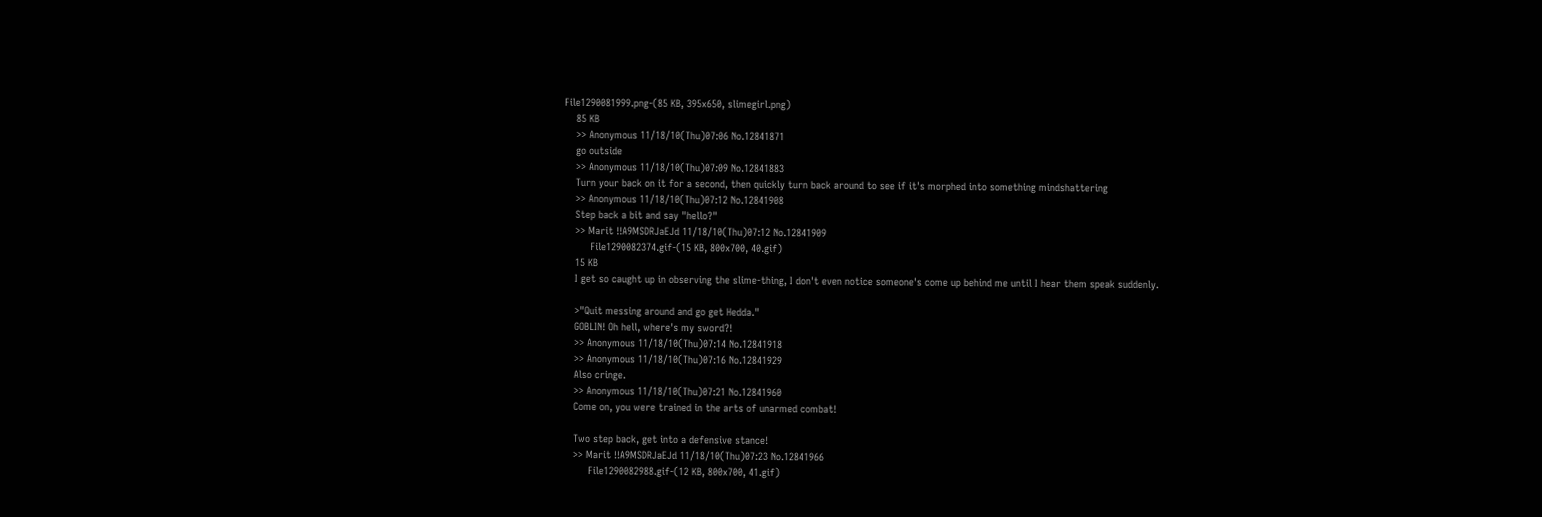File1290081999.png-(85 KB, 395x650, slimegirl.png)
    85 KB
    >> Anonymous 11/18/10(Thu)07:06 No.12841871
    go outside
    >> Anonymous 11/18/10(Thu)07:09 No.12841883
    Turn your back on it for a second, then quickly turn back around to see if it's morphed into something mindshattering
    >> Anonymous 11/18/10(Thu)07:12 No.12841908
    Step back a bit and say "hello?"
    >> Marit !!A9MSDRJaEJd 11/18/10(Thu)07:12 No.12841909
         File1290082374.gif-(15 KB, 800x700, 40.gif)
    15 KB
    I get so caught up in observing the slime-thing, I don't even notice someone's come up behind me until I hear them speak suddenly.

    >"Quit messing around and go get Hedda."
    GOBLIN! Oh hell, where's my sword?!
    >> Anonymous 11/18/10(Thu)07:14 No.12841918
    >> Anonymous 11/18/10(Thu)07:16 No.12841929
    Also cringe.
    >> Anonymous 11/18/10(Thu)07:21 No.12841960
    Come on, you were trained in the arts of unarmed combat!

    Two step back, get into a defensive stance!
    >> Marit !!A9MSDRJaEJd 11/18/10(Thu)07:23 No.12841966
         File1290082988.gif-(12 KB, 800x700, 41.gif)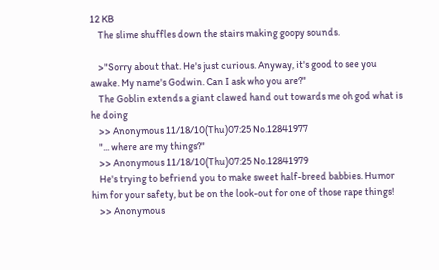12 KB
    The slime shuffles down the stairs making goopy sounds.

    >"Sorry about that. He's just curious. Anyway, it's good to see you awake. My name's Godwin. Can I ask who you are?"
    The Goblin extends a giant clawed hand out towards me oh god what is he doing
    >> Anonymous 11/18/10(Thu)07:25 No.12841977
    "... where are my things?"
    >> Anonymous 11/18/10(Thu)07:25 No.12841979
    He's trying to befriend you to make sweet half-breed babbies. Humor him for your safety, but be on the look-out for one of those rape things!
    >> Anonymous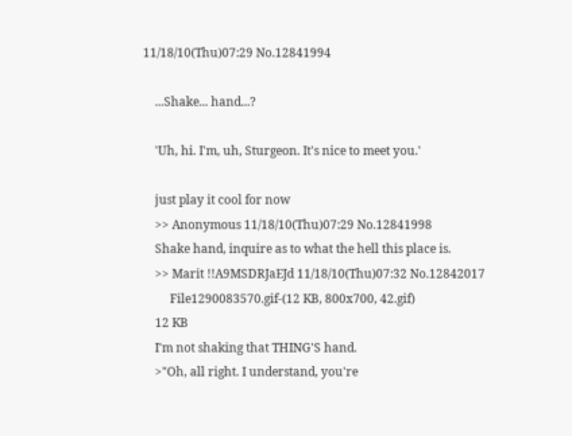11/18/10(Thu)07:29 No.12841994

    ...Shake... hand...?

    'Uh, hi. I'm, uh, Sturgeon. It's nice to meet you.'

    just play it cool for now
    >> Anonymous 11/18/10(Thu)07:29 No.12841998
    Shake hand, inquire as to what the hell this place is.
    >> Marit !!A9MSDRJaEJd 11/18/10(Thu)07:32 No.12842017
         File1290083570.gif-(12 KB, 800x700, 42.gif)
    12 KB
    I'm not shaking that THING'S hand.
    >"Oh, all right. I understand, you're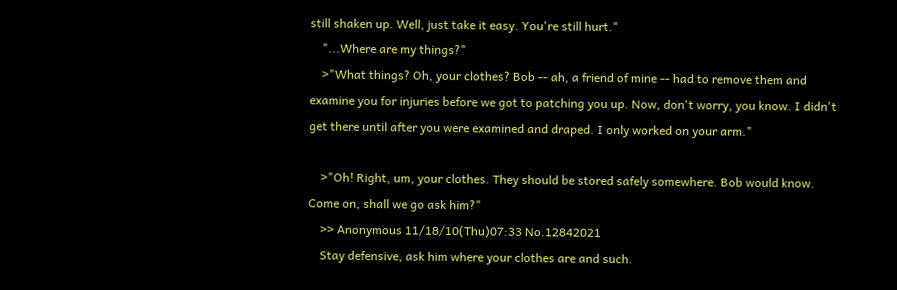still shaken up. Well, just take it easy. You're still hurt."
    "...Where are my things?"
    >"What things? Oh, your clothes? Bob -- ah, a friend of mine -- had to remove them and examine you for injuries before we got to patching you up. Now, don't worry, you know. I didn't get there until after you were examined and draped. I only worked on your arm."

    >"Oh! Right, um, your clothes. They should be stored safely somewhere. Bob would know. Come on, shall we go ask him?"
    >> Anonymous 11/18/10(Thu)07:33 No.12842021
    Stay defensive, ask him where your clothes are and such.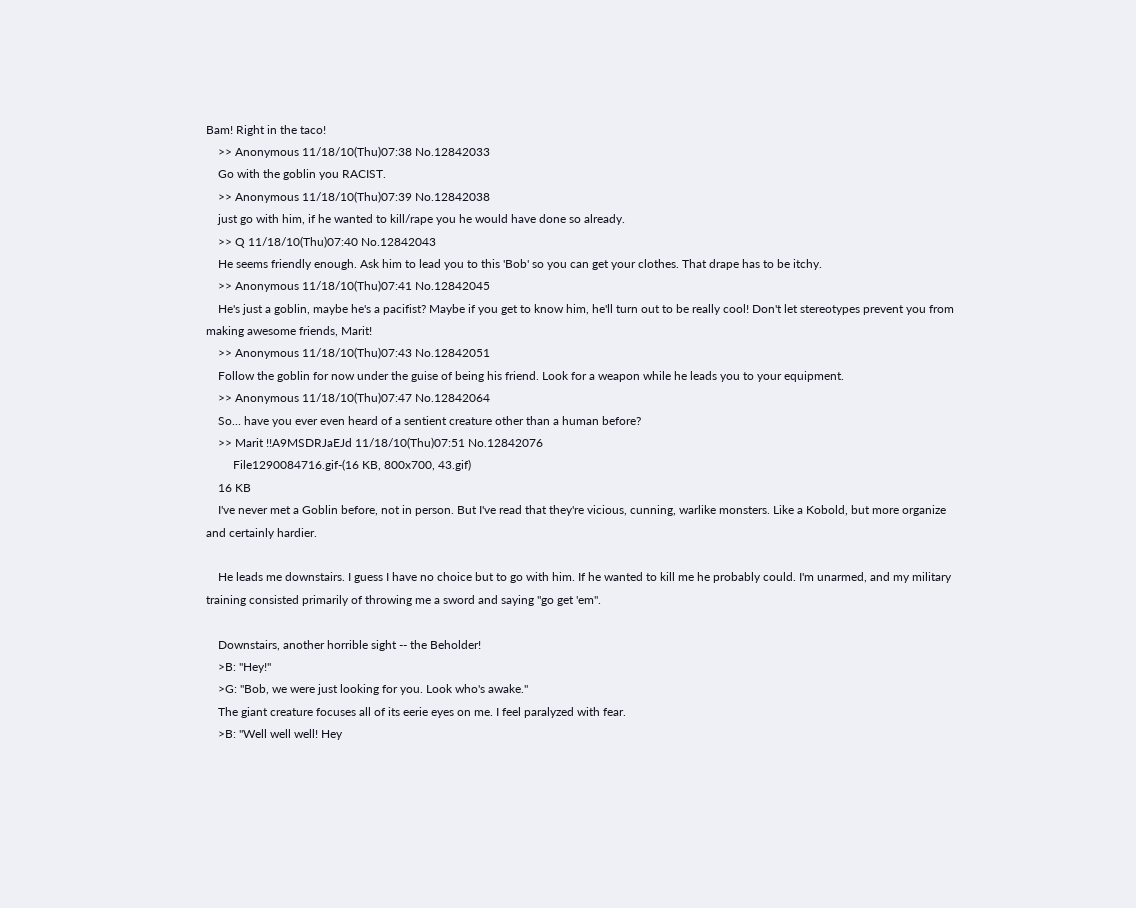Bam! Right in the taco!
    >> Anonymous 11/18/10(Thu)07:38 No.12842033
    Go with the goblin you RACIST.
    >> Anonymous 11/18/10(Thu)07:39 No.12842038
    just go with him, if he wanted to kill/rape you he would have done so already.
    >> Q 11/18/10(Thu)07:40 No.12842043
    He seems friendly enough. Ask him to lead you to this 'Bob' so you can get your clothes. That drape has to be itchy.
    >> Anonymous 11/18/10(Thu)07:41 No.12842045
    He's just a goblin, maybe he's a pacifist? Maybe if you get to know him, he'll turn out to be really cool! Don't let stereotypes prevent you from making awesome friends, Marit!
    >> Anonymous 11/18/10(Thu)07:43 No.12842051
    Follow the goblin for now under the guise of being his friend. Look for a weapon while he leads you to your equipment.
    >> Anonymous 11/18/10(Thu)07:47 No.12842064
    So... have you ever even heard of a sentient creature other than a human before?
    >> Marit !!A9MSDRJaEJd 11/18/10(Thu)07:51 No.12842076
         File1290084716.gif-(16 KB, 800x700, 43.gif)
    16 KB
    I've never met a Goblin before, not in person. But I've read that they're vicious, cunning, warlike monsters. Like a Kobold, but more organize and certainly hardier.

    He leads me downstairs. I guess I have no choice but to go with him. If he wanted to kill me he probably could. I'm unarmed, and my military training consisted primarily of throwing me a sword and saying "go get 'em".

    Downstairs, another horrible sight -- the Beholder!
    >B: "Hey!"
    >G: "Bob, we were just looking for you. Look who's awake."
    The giant creature focuses all of its eerie eyes on me. I feel paralyzed with fear.
    >B: "Well well well! Hey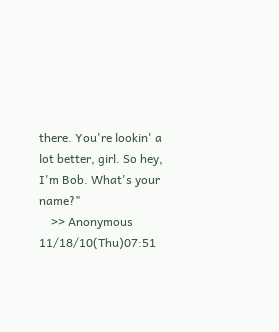there. You're lookin' a lot better, girl. So hey, I'm Bob. What's your name?"
    >> Anonymous 11/18/10(Thu)07:51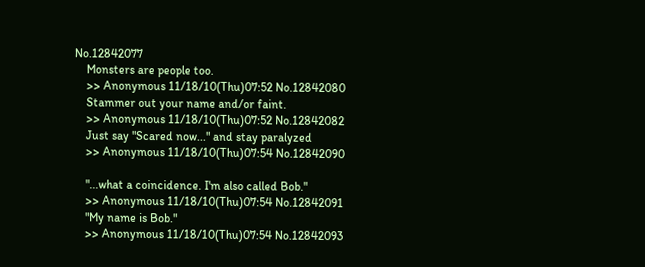No.12842077
    Monsters are people too.
    >> Anonymous 11/18/10(Thu)07:52 No.12842080
    Stammer out your name and/or faint.
    >> Anonymous 11/18/10(Thu)07:52 No.12842082
    Just say "Scared now..." and stay paralyzed
    >> Anonymous 11/18/10(Thu)07:54 No.12842090

    "...what a coincidence. I'm also called Bob."
    >> Anonymous 11/18/10(Thu)07:54 No.12842091
    "My name is Bob."
    >> Anonymous 11/18/10(Thu)07:54 No.12842093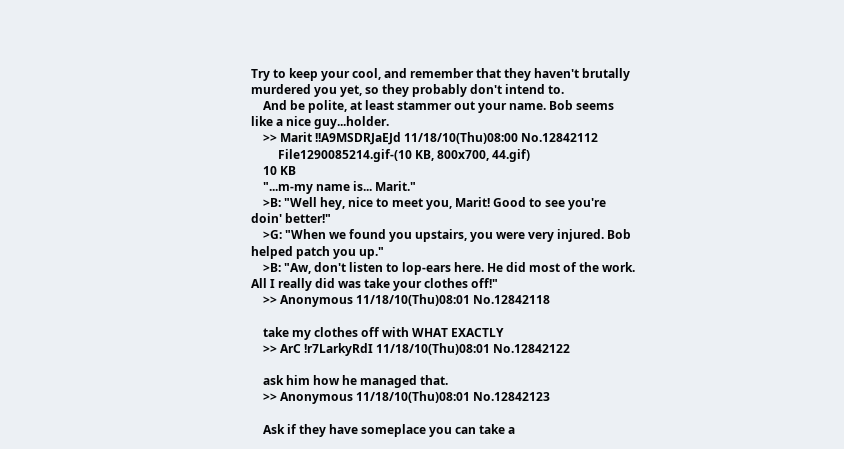Try to keep your cool, and remember that they haven't brutally murdered you yet, so they probably don't intend to.
    And be polite, at least stammer out your name. Bob seems like a nice guy...holder.
    >> Marit !!A9MSDRJaEJd 11/18/10(Thu)08:00 No.12842112
         File1290085214.gif-(10 KB, 800x700, 44.gif)
    10 KB
    "...m-my name is... Marit."
    >B: "Well hey, nice to meet you, Marit! Good to see you're doin' better!"
    >G: "When we found you upstairs, you were very injured. Bob helped patch you up."
    >B: "Aw, don't listen to lop-ears here. He did most of the work. All I really did was take your clothes off!"
    >> Anonymous 11/18/10(Thu)08:01 No.12842118

    take my clothes off with WHAT EXACTLY
    >> ArC !r7LarkyRdI 11/18/10(Thu)08:01 No.12842122

    ask him how he managed that.
    >> Anonymous 11/18/10(Thu)08:01 No.12842123

    Ask if they have someplace you can take a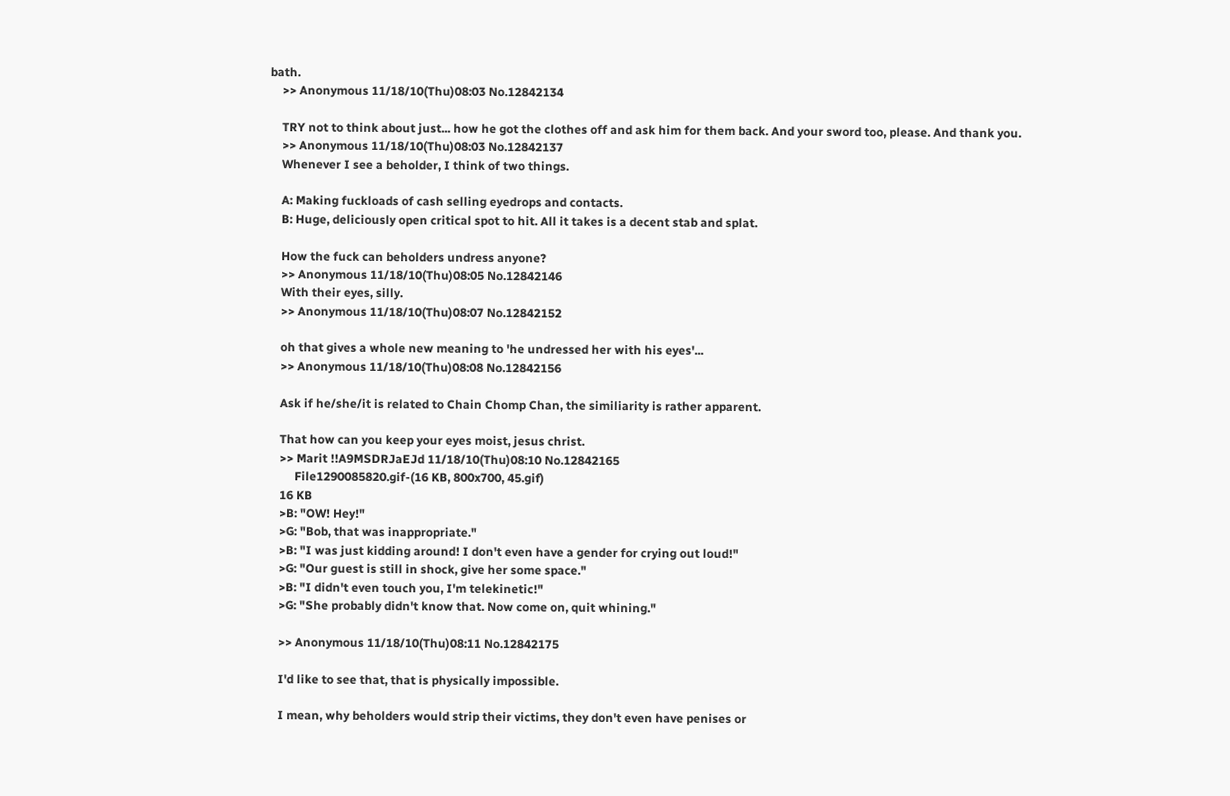bath.
    >> Anonymous 11/18/10(Thu)08:03 No.12842134

    TRY not to think about just... how he got the clothes off and ask him for them back. And your sword too, please. And thank you.
    >> Anonymous 11/18/10(Thu)08:03 No.12842137
    Whenever I see a beholder, I think of two things.

    A: Making fuckloads of cash selling eyedrops and contacts.
    B: Huge, deliciously open critical spot to hit. All it takes is a decent stab and splat.

    How the fuck can beholders undress anyone?
    >> Anonymous 11/18/10(Thu)08:05 No.12842146
    With their eyes, silly.
    >> Anonymous 11/18/10(Thu)08:07 No.12842152

    oh that gives a whole new meaning to 'he undressed her with his eyes'...
    >> Anonymous 11/18/10(Thu)08:08 No.12842156

    Ask if he/she/it is related to Chain Chomp Chan, the similiarity is rather apparent.

    That how can you keep your eyes moist, jesus christ.
    >> Marit !!A9MSDRJaEJd 11/18/10(Thu)08:10 No.12842165
         File1290085820.gif-(16 KB, 800x700, 45.gif)
    16 KB
    >B: "OW! Hey!"
    >G: "Bob, that was inappropriate."
    >B: "I was just kidding around! I don't even have a gender for crying out loud!"
    >G: "Our guest is still in shock, give her some space."
    >B: "I didn't even touch you, I'm telekinetic!"
    >G: "She probably didn't know that. Now come on, quit whining."

    >> Anonymous 11/18/10(Thu)08:11 No.12842175

    I'd like to see that, that is physically impossible.

    I mean, why beholders would strip their victims, they don't even have penises or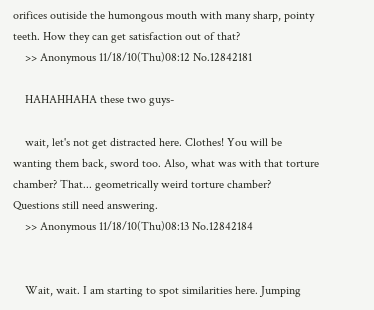orifices outiside the humongous mouth with many sharp, pointy teeth. How they can get satisfaction out of that?
    >> Anonymous 11/18/10(Thu)08:12 No.12842181

    HAHAHHAHA these two guys-

    wait, let's not get distracted here. Clothes! You will be wanting them back, sword too. Also, what was with that torture chamber? That... geometrically weird torture chamber? Questions still need answering.
    >> Anonymous 11/18/10(Thu)08:13 No.12842184


    Wait, wait. I am starting to spot similarities here. Jumping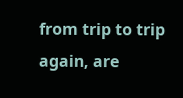from trip to trip again, are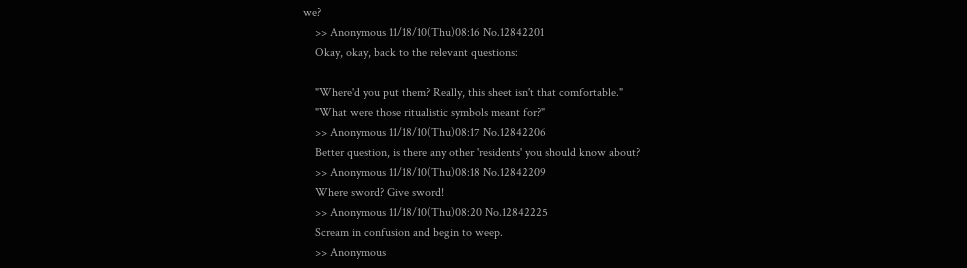we?
    >> Anonymous 11/18/10(Thu)08:16 No.12842201
    Okay, okay, back to the relevant questions:

    "Where'd you put them? Really, this sheet isn't that comfortable."
    "What were those ritualistic symbols meant for?"
    >> Anonymous 11/18/10(Thu)08:17 No.12842206
    Better question, is there any other 'residents' you should know about?
    >> Anonymous 11/18/10(Thu)08:18 No.12842209
    Where sword? Give sword!
    >> Anonymous 11/18/10(Thu)08:20 No.12842225
    Scream in confusion and begin to weep.
    >> Anonymous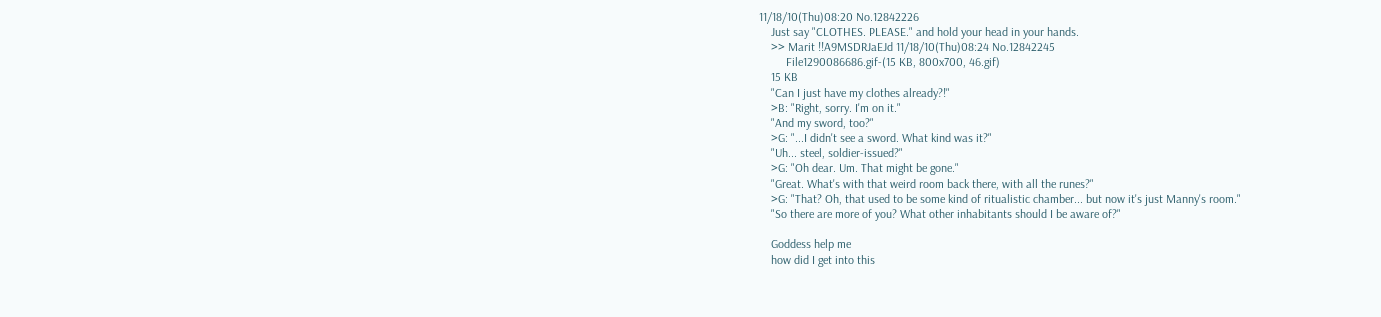11/18/10(Thu)08:20 No.12842226
    Just say "CLOTHES. PLEASE." and hold your head in your hands.
    >> Marit !!A9MSDRJaEJd 11/18/10(Thu)08:24 No.12842245
         File1290086686.gif-(15 KB, 800x700, 46.gif)
    15 KB
    "Can I just have my clothes already?!"
    >B: "Right, sorry. I'm on it."
    "And my sword, too?"
    >G: "...I didn't see a sword. What kind was it?"
    "Uh... steel, soldier-issued?"
    >G: "Oh dear. Um. That might be gone."
    "Great. What's with that weird room back there, with all the runes?"
    >G: "That? Oh, that used to be some kind of ritualistic chamber... but now it's just Manny's room."
    "So there are more of you? What other inhabitants should I be aware of?"

    Goddess help me
    how did I get into this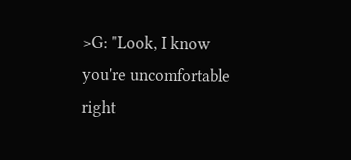>G: "Look, I know you're uncomfortable right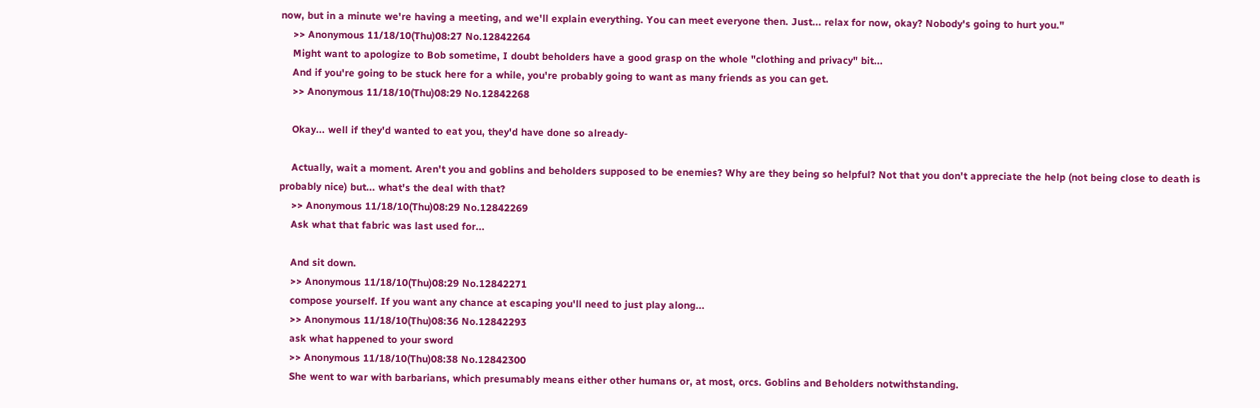now, but in a minute we're having a meeting, and we'll explain everything. You can meet everyone then. Just... relax for now, okay? Nobody's going to hurt you."
    >> Anonymous 11/18/10(Thu)08:27 No.12842264
    Might want to apologize to Bob sometime, I doubt beholders have a good grasp on the whole "clothing and privacy" bit...
    And if you're going to be stuck here for a while, you're probably going to want as many friends as you can get.
    >> Anonymous 11/18/10(Thu)08:29 No.12842268

    Okay... well if they'd wanted to eat you, they'd have done so already-

    Actually, wait a moment. Aren't you and goblins and beholders supposed to be enemies? Why are they being so helpful? Not that you don't appreciate the help (not being close to death is probably nice) but... what's the deal with that?
    >> Anonymous 11/18/10(Thu)08:29 No.12842269
    Ask what that fabric was last used for...

    And sit down.
    >> Anonymous 11/18/10(Thu)08:29 No.12842271
    compose yourself. If you want any chance at escaping you'll need to just play along...
    >> Anonymous 11/18/10(Thu)08:36 No.12842293
    ask what happened to your sword
    >> Anonymous 11/18/10(Thu)08:38 No.12842300
    She went to war with barbarians, which presumably means either other humans or, at most, orcs. Goblins and Beholders notwithstanding.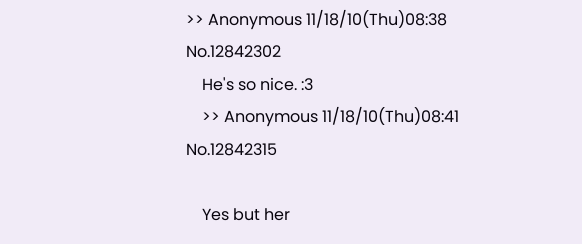>> Anonymous 11/18/10(Thu)08:38 No.12842302
    He's so nice. :3
    >> Anonymous 11/18/10(Thu)08:41 No.12842315

    Yes but her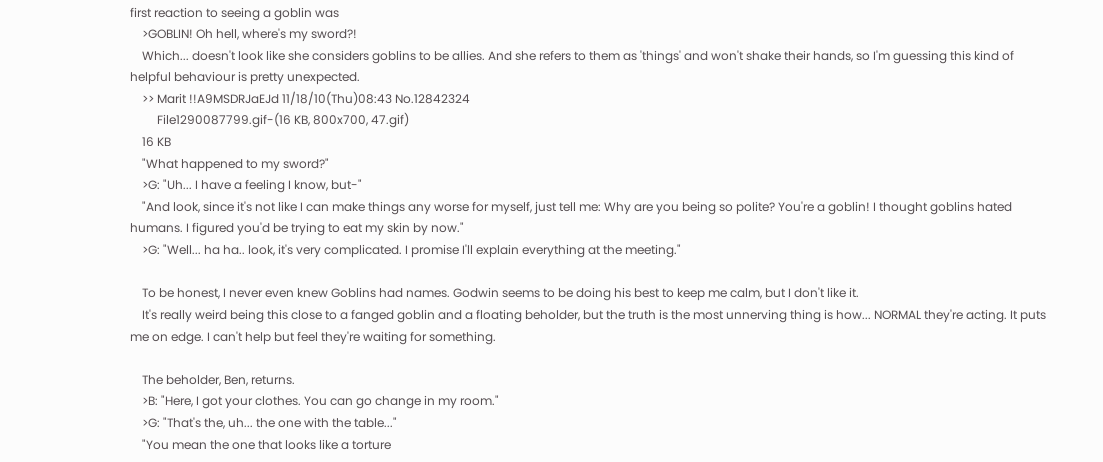first reaction to seeing a goblin was
    >GOBLIN! Oh hell, where's my sword?!
    Which... doesn't look like she considers goblins to be allies. And she refers to them as 'things' and won't shake their hands, so I'm guessing this kind of helpful behaviour is pretty unexpected.
    >> Marit !!A9MSDRJaEJd 11/18/10(Thu)08:43 No.12842324
         File1290087799.gif-(16 KB, 800x700, 47.gif)
    16 KB
    "What happened to my sword?"
    >G: "Uh... I have a feeling I know, but-"
    "And look, since it's not like I can make things any worse for myself, just tell me: Why are you being so polite? You're a goblin! I thought goblins hated humans. I figured you'd be trying to eat my skin by now."
    >G: "Well... ha ha.. look, it's very complicated. I promise I'll explain everything at the meeting."

    To be honest, I never even knew Goblins had names. Godwin seems to be doing his best to keep me calm, but I don't like it.
    It's really weird being this close to a fanged goblin and a floating beholder, but the truth is the most unnerving thing is how... NORMAL they're acting. It puts me on edge. I can't help but feel they're waiting for something.

    The beholder, Ben, returns.
    >B: "Here, I got your clothes. You can go change in my room."
    >G: "That's the, uh... the one with the table..."
    "You mean the one that looks like a torture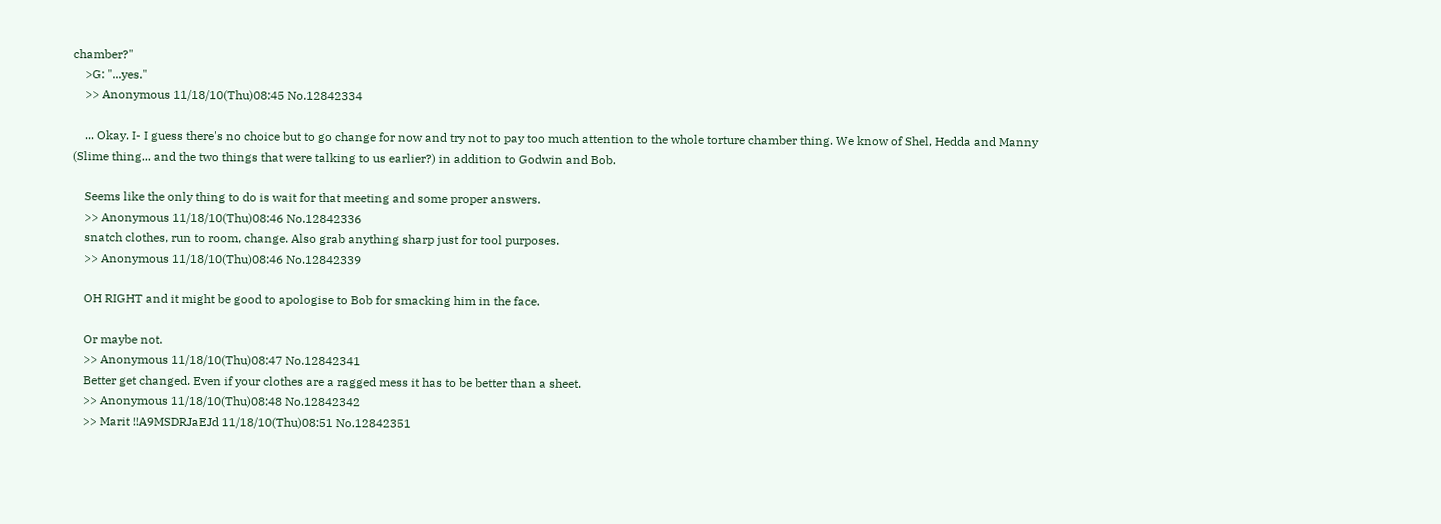chamber?"
    >G: "...yes."
    >> Anonymous 11/18/10(Thu)08:45 No.12842334

    ... Okay. I- I guess there's no choice but to go change for now and try not to pay too much attention to the whole torture chamber thing. We know of Shel, Hedda and Manny (Slime thing... and the two things that were talking to us earlier?) in addition to Godwin and Bob.

    Seems like the only thing to do is wait for that meeting and some proper answers.
    >> Anonymous 11/18/10(Thu)08:46 No.12842336
    snatch clothes, run to room, change. Also grab anything sharp just for tool purposes.
    >> Anonymous 11/18/10(Thu)08:46 No.12842339

    OH RIGHT and it might be good to apologise to Bob for smacking him in the face.

    Or maybe not.
    >> Anonymous 11/18/10(Thu)08:47 No.12842341
    Better get changed. Even if your clothes are a ragged mess it has to be better than a sheet.
    >> Anonymous 11/18/10(Thu)08:48 No.12842342
    >> Marit !!A9MSDRJaEJd 11/18/10(Thu)08:51 No.12842351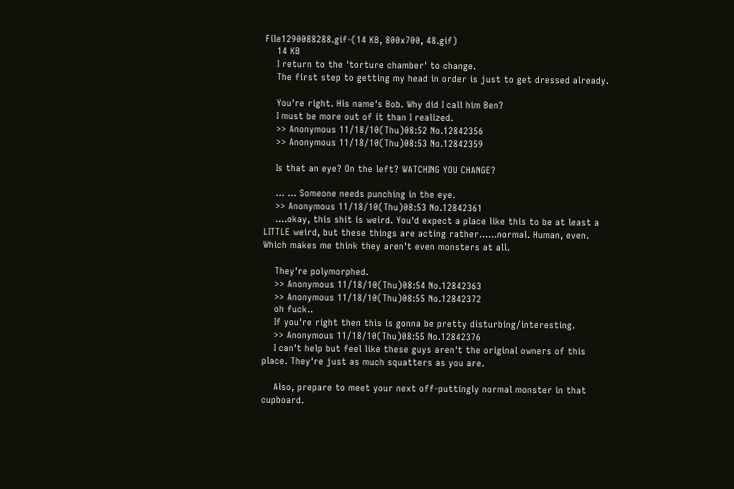File1290088288.gif-(14 KB, 800x700, 48.gif)
    14 KB
    I return to the 'torture chamber' to change.
    The first step to getting my head in order is just to get dressed already.

    You're right. His name's Bob. Why did I call him Ben?
    I must be more out of it than I realized.
    >> Anonymous 11/18/10(Thu)08:52 No.12842356
    >> Anonymous 11/18/10(Thu)08:53 No.12842359

    Is that an eye? On the left? WATCHING YOU CHANGE?

    ... ... Someone needs punching in the eye.
    >> Anonymous 11/18/10(Thu)08:53 No.12842361
    ....okay, this shit is weird. You'd expect a place like this to be at least a LITTLE weird, but these things are acting rather......normal. Human, even. Which makes me think they aren't even monsters at all.

    They're polymorphed.
    >> Anonymous 11/18/10(Thu)08:54 No.12842363
    >> Anonymous 11/18/10(Thu)08:55 No.12842372
    oh fuck..
    If you're right then this is gonna be pretty disturbing/interesting.
    >> Anonymous 11/18/10(Thu)08:55 No.12842376
    I can't help but feel like these guys aren't the original owners of this place. They're just as much squatters as you are.

    Also, prepare to meet your next off-puttingly normal monster in that cupboard.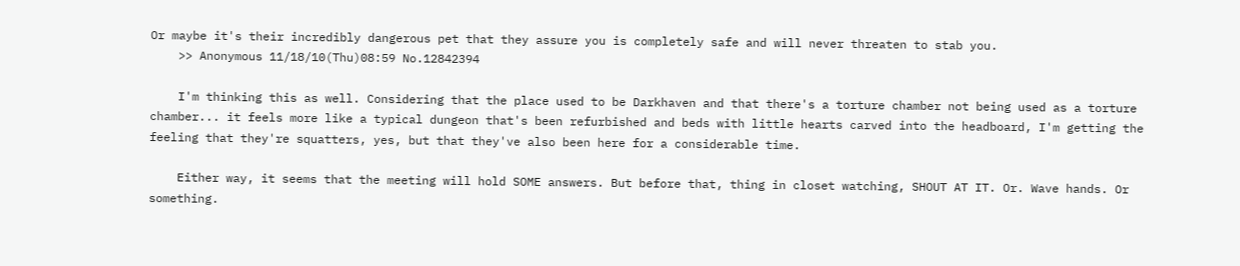Or maybe it's their incredibly dangerous pet that they assure you is completely safe and will never threaten to stab you.
    >> Anonymous 11/18/10(Thu)08:59 No.12842394

    I'm thinking this as well. Considering that the place used to be Darkhaven and that there's a torture chamber not being used as a torture chamber... it feels more like a typical dungeon that's been refurbished and beds with little hearts carved into the headboard, I'm getting the feeling that they're squatters, yes, but that they've also been here for a considerable time.

    Either way, it seems that the meeting will hold SOME answers. But before that, thing in closet watching, SHOUT AT IT. Or. Wave hands. Or something.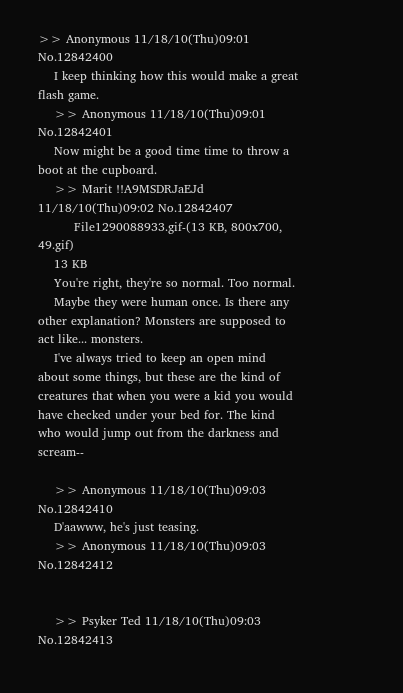>> Anonymous 11/18/10(Thu)09:01 No.12842400
    I keep thinking how this would make a great flash game.
    >> Anonymous 11/18/10(Thu)09:01 No.12842401
    Now might be a good time time to throw a boot at the cupboard.
    >> Marit !!A9MSDRJaEJd 11/18/10(Thu)09:02 No.12842407
         File1290088933.gif-(13 KB, 800x700, 49.gif)
    13 KB
    You're right, they're so normal. Too normal.
    Maybe they were human once. Is there any other explanation? Monsters are supposed to act like... monsters.
    I've always tried to keep an open mind about some things, but these are the kind of creatures that when you were a kid you would have checked under your bed for. The kind who would jump out from the darkness and scream--

    >> Anonymous 11/18/10(Thu)09:03 No.12842410
    D'aawww, he's just teasing.
    >> Anonymous 11/18/10(Thu)09:03 No.12842412


    >> Psyker Ted 11/18/10(Thu)09:03 No.12842413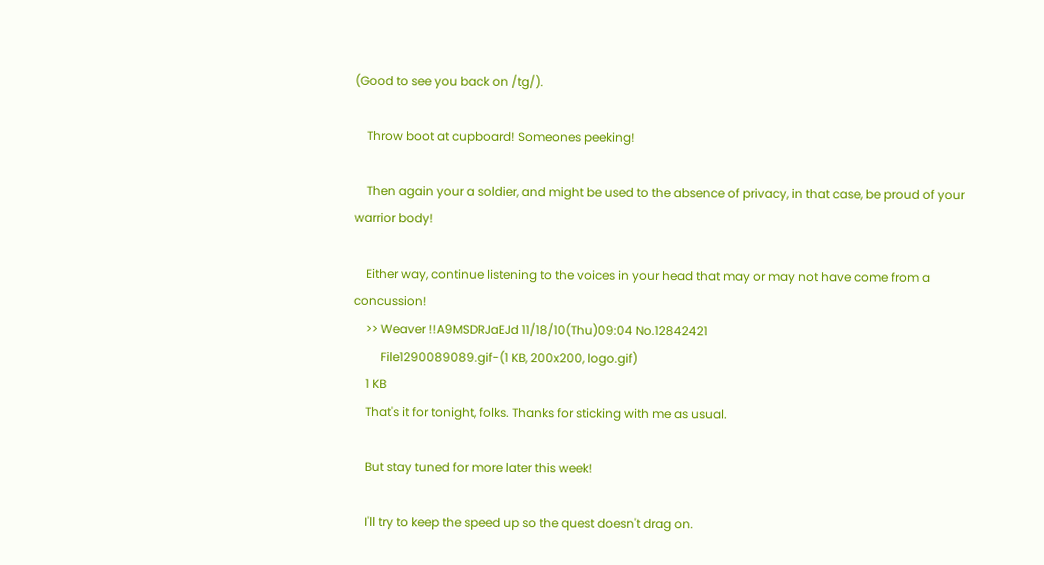(Good to see you back on /tg/).

    Throw boot at cupboard! Someones peeking!

    Then again your a soldier, and might be used to the absence of privacy, in that case, be proud of your warrior body!

    Either way, continue listening to the voices in your head that may or may not have come from a concussion!
    >> Weaver !!A9MSDRJaEJd 11/18/10(Thu)09:04 No.12842421
         File1290089089.gif-(1 KB, 200x200, logo.gif)
    1 KB
    That's it for tonight, folks. Thanks for sticking with me as usual.

    But stay tuned for more later this week!

    I'll try to keep the speed up so the quest doesn't drag on.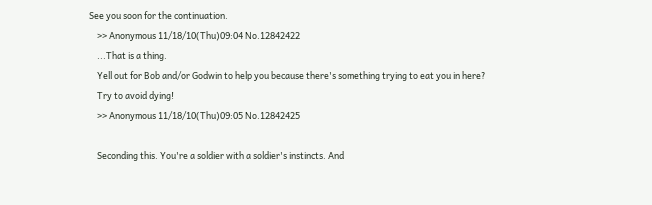See you soon for the continuation.
    >> Anonymous 11/18/10(Thu)09:04 No.12842422
    ...That is a thing.
    Yell out for Bob and/or Godwin to help you because there's something trying to eat you in here?
    Try to avoid dying!
    >> Anonymous 11/18/10(Thu)09:05 No.12842425

    Seconding this. You're a soldier with a soldier's instincts. And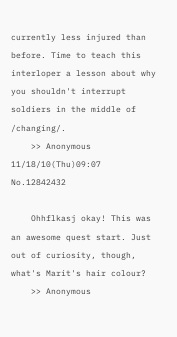currently less injured than before. Time to teach this interloper a lesson about why you shouldn't interrupt soldiers in the middle of /changing/.
    >> Anonymous 11/18/10(Thu)09:07 No.12842432

    Ohhflkasj okay! This was an awesome quest start. Just out of curiosity, though, what's Marit's hair colour?
    >> Anonymous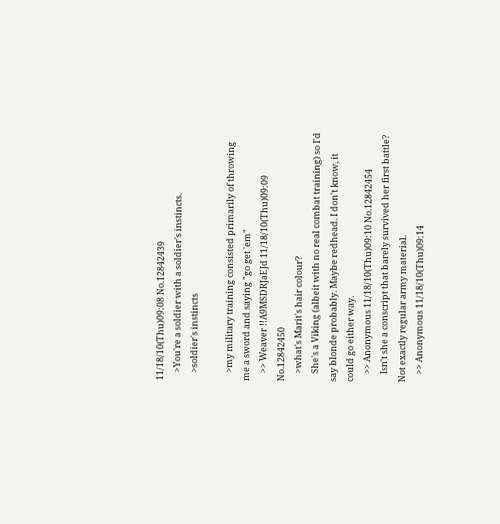11/18/10(Thu)09:08 No.12842439
    >You're a soldier with a soldier's instincts.
    >soldier's instincts

    >my military training consisted primarily of throwing me a sword and saying "go get 'em"
    >> Weaver !!A9MSDRJaEJd 11/18/10(Thu)09:09 No.12842450
    >what's Marit's hair colour?
    She's a Viking (albeit with no real combat training) so I'd say blonde probably. Maybe redhead. I don't know, it could go either way.
    >> Anonymous 11/18/10(Thu)09:10 No.12842454
    Isn't she a conscript that barely survived her first battle? Not exactly regular army material.
    >> Anonymous 11/18/10(Thu)09:14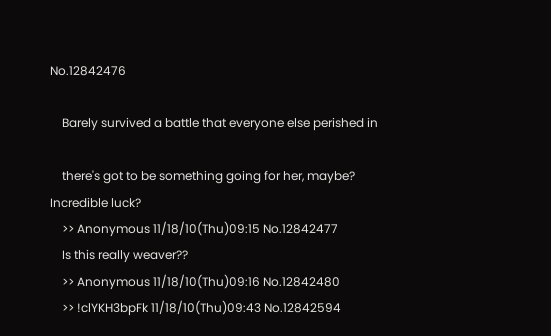No.12842476

    Barely survived a battle that everyone else perished in

    there's got to be something going for her, maybe? Incredible luck?
    >> Anonymous 11/18/10(Thu)09:15 No.12842477
    Is this really weaver??
    >> Anonymous 11/18/10(Thu)09:16 No.12842480
    >> !clYKH3bpFk 11/18/10(Thu)09:43 No.12842594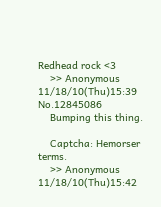Redhead rock <3
    >> Anonymous 11/18/10(Thu)15:39 No.12845086
    Bumping this thing.

    Captcha: Hemorser terms.
    >> Anonymous 11/18/10(Thu)15:42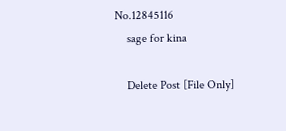No.12845116
    sage for kina

    Delete Post [File Only]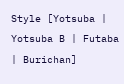Style [Yotsuba | Yotsuba B | Futaba | Burichan]